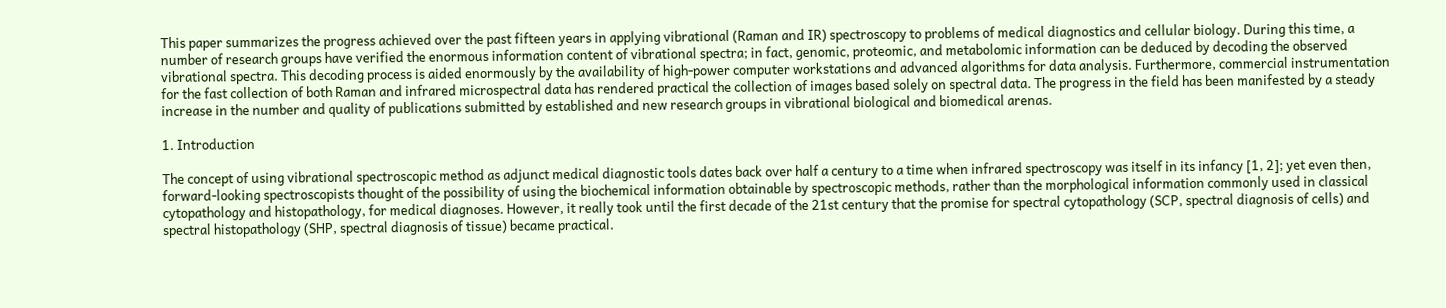This paper summarizes the progress achieved over the past fifteen years in applying vibrational (Raman and IR) spectroscopy to problems of medical diagnostics and cellular biology. During this time, a number of research groups have verified the enormous information content of vibrational spectra; in fact, genomic, proteomic, and metabolomic information can be deduced by decoding the observed vibrational spectra. This decoding process is aided enormously by the availability of high-power computer workstations and advanced algorithms for data analysis. Furthermore, commercial instrumentation for the fast collection of both Raman and infrared microspectral data has rendered practical the collection of images based solely on spectral data. The progress in the field has been manifested by a steady increase in the number and quality of publications submitted by established and new research groups in vibrational biological and biomedical arenas.

1. Introduction

The concept of using vibrational spectroscopic method as adjunct medical diagnostic tools dates back over half a century to a time when infrared spectroscopy was itself in its infancy [1, 2]; yet even then, forward-looking spectroscopists thought of the possibility of using the biochemical information obtainable by spectroscopic methods, rather than the morphological information commonly used in classical cytopathology and histopathology, for medical diagnoses. However, it really took until the first decade of the 21st century that the promise for spectral cytopathology (SCP, spectral diagnosis of cells) and spectral histopathology (SHP, spectral diagnosis of tissue) became practical.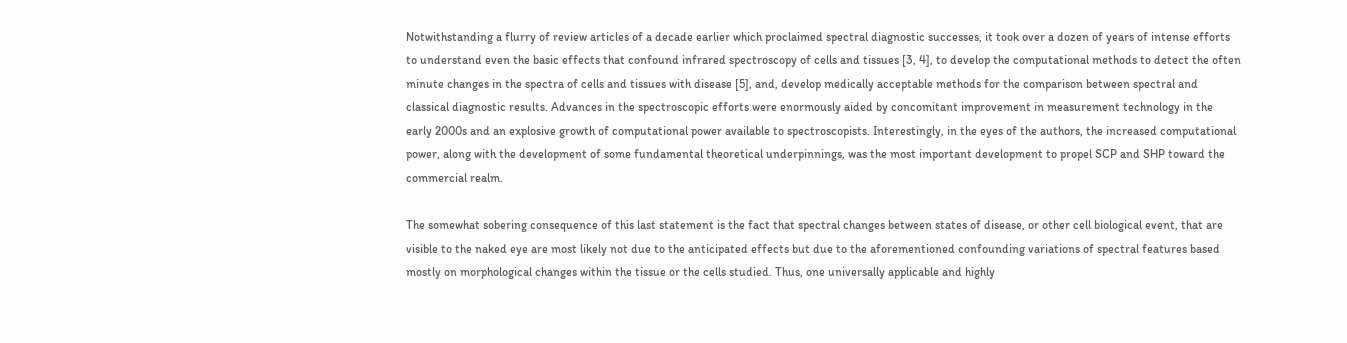Notwithstanding a flurry of review articles of a decade earlier which proclaimed spectral diagnostic successes, it took over a dozen of years of intense efforts to understand even the basic effects that confound infrared spectroscopy of cells and tissues [3, 4], to develop the computational methods to detect the often minute changes in the spectra of cells and tissues with disease [5], and, develop medically acceptable methods for the comparison between spectral and classical diagnostic results. Advances in the spectroscopic efforts were enormously aided by concomitant improvement in measurement technology in the early 2000s and an explosive growth of computational power available to spectroscopists. Interestingly, in the eyes of the authors, the increased computational power, along with the development of some fundamental theoretical underpinnings, was the most important development to propel SCP and SHP toward the commercial realm.

The somewhat sobering consequence of this last statement is the fact that spectral changes between states of disease, or other cell biological event, that are visible to the naked eye are most likely not due to the anticipated effects but due to the aforementioned confounding variations of spectral features based mostly on morphological changes within the tissue or the cells studied. Thus, one universally applicable and highly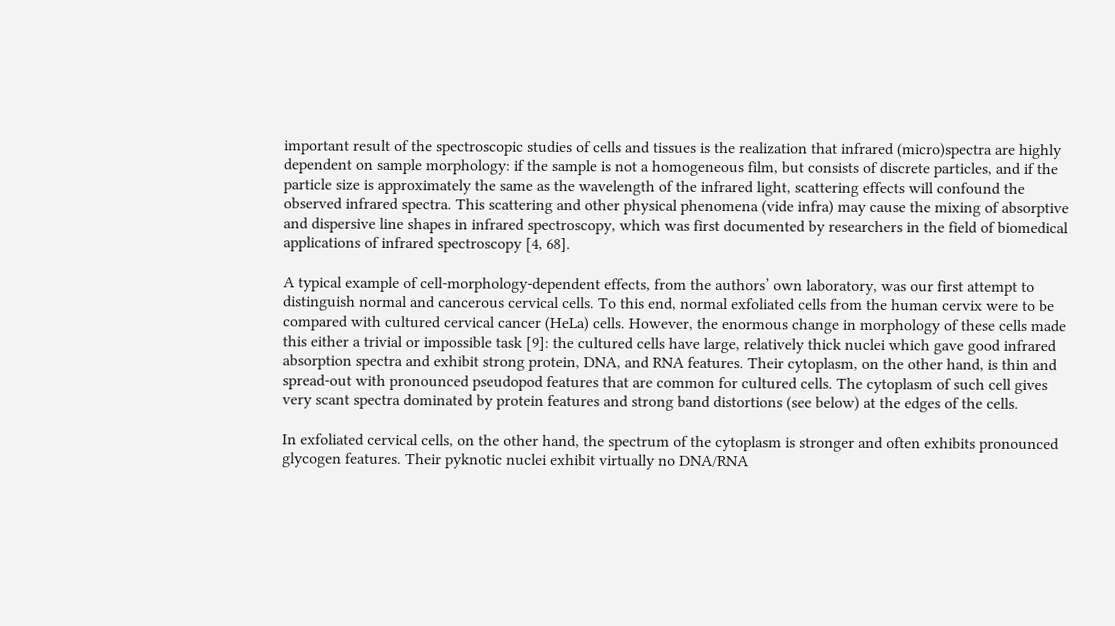important result of the spectroscopic studies of cells and tissues is the realization that infrared (micro)spectra are highly dependent on sample morphology: if the sample is not a homogeneous film, but consists of discrete particles, and if the particle size is approximately the same as the wavelength of the infrared light, scattering effects will confound the observed infrared spectra. This scattering and other physical phenomena (vide infra) may cause the mixing of absorptive and dispersive line shapes in infrared spectroscopy, which was first documented by researchers in the field of biomedical applications of infrared spectroscopy [4, 68].

A typical example of cell-morphology-dependent effects, from the authors’ own laboratory, was our first attempt to distinguish normal and cancerous cervical cells. To this end, normal exfoliated cells from the human cervix were to be compared with cultured cervical cancer (HeLa) cells. However, the enormous change in morphology of these cells made this either a trivial or impossible task [9]: the cultured cells have large, relatively thick nuclei which gave good infrared absorption spectra and exhibit strong protein, DNA, and RNA features. Their cytoplasm, on the other hand, is thin and spread-out with pronounced pseudopod features that are common for cultured cells. The cytoplasm of such cell gives very scant spectra dominated by protein features and strong band distortions (see below) at the edges of the cells.

In exfoliated cervical cells, on the other hand, the spectrum of the cytoplasm is stronger and often exhibits pronounced glycogen features. Their pyknotic nuclei exhibit virtually no DNA/RNA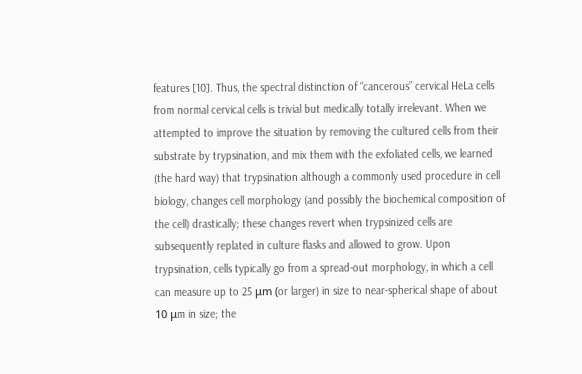features [10]. Thus, the spectral distinction of “cancerous” cervical HeLa cells from normal cervical cells is trivial but medically totally irrelevant. When we attempted to improve the situation by removing the cultured cells from their substrate by trypsination, and mix them with the exfoliated cells, we learned (the hard way) that trypsination although a commonly used procedure in cell biology, changes cell morphology (and possibly the biochemical composition of the cell) drastically; these changes revert when trypsinized cells are subsequently replated in culture flasks and allowed to grow. Upon trypsination, cells typically go from a spread-out morphology, in which a cell can measure up to 25 μm (or larger) in size to near-spherical shape of about 10 μm in size; the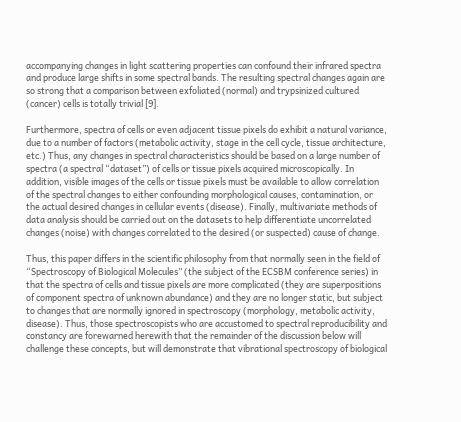accompanying changes in light scattering properties can confound their infrared spectra and produce large shifts in some spectral bands. The resulting spectral changes again are so strong that a comparison between exfoliated (normal) and trypsinized cultured (cancer) cells is totally trivial [9].

Furthermore, spectra of cells or even adjacent tissue pixels do exhibit a natural variance, due to a number of factors (metabolic activity, stage in the cell cycle, tissue architecture, etc.) Thus, any changes in spectral characteristics should be based on a large number of spectra (a spectral “dataset”) of cells or tissue pixels acquired microscopically. In addition, visible images of the cells or tissue pixels must be available to allow correlation of the spectral changes to either confounding morphological causes, contamination, or the actual desired changes in cellular events (disease). Finally, multivariate methods of data analysis should be carried out on the datasets to help differentiate uncorrelated changes (noise) with changes correlated to the desired (or suspected) cause of change.

Thus, this paper differs in the scientific philosophy from that normally seen in the field of “Spectroscopy of Biological Molecules” (the subject of the ECSBM conference series) in that the spectra of cells and tissue pixels are more complicated (they are superpositions of component spectra of unknown abundance) and they are no longer static, but subject to changes that are normally ignored in spectroscopy (morphology, metabolic activity, disease). Thus, those spectroscopists who are accustomed to spectral reproducibility and constancy are forewarned herewith that the remainder of the discussion below will challenge these concepts, but will demonstrate that vibrational spectroscopy of biological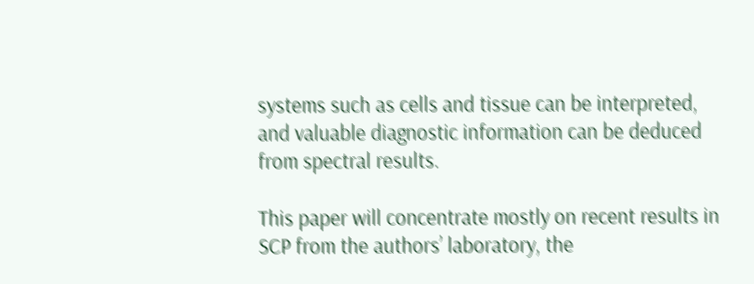systems such as cells and tissue can be interpreted, and valuable diagnostic information can be deduced from spectral results.

This paper will concentrate mostly on recent results in SCP from the authors’ laboratory, the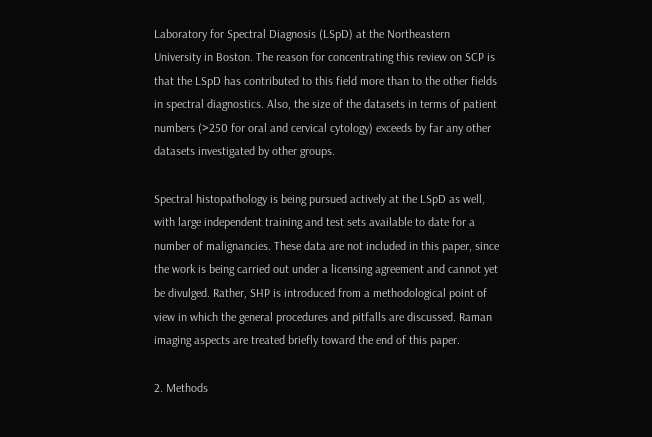Laboratory for Spectral Diagnosis (LSpD) at the Northeastern University in Boston. The reason for concentrating this review on SCP is that the LSpD has contributed to this field more than to the other fields in spectral diagnostics. Also, the size of the datasets in terms of patient numbers (>250 for oral and cervical cytology) exceeds by far any other datasets investigated by other groups.

Spectral histopathology is being pursued actively at the LSpD as well, with large independent training and test sets available to date for a number of malignancies. These data are not included in this paper, since the work is being carried out under a licensing agreement and cannot yet be divulged. Rather, SHP is introduced from a methodological point of view in which the general procedures and pitfalls are discussed. Raman imaging aspects are treated briefly toward the end of this paper.

2. Methods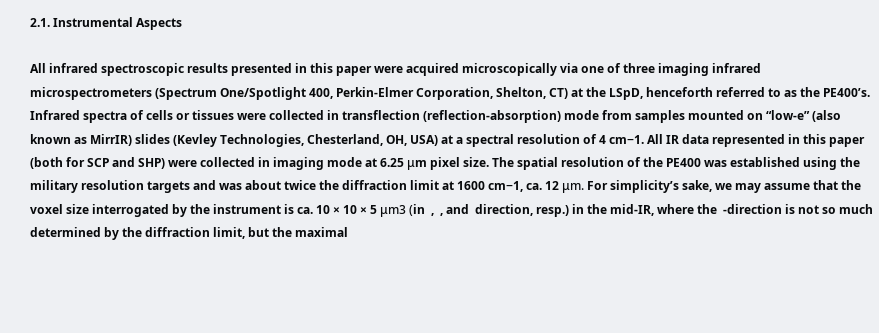2.1. Instrumental Aspects

All infrared spectroscopic results presented in this paper were acquired microscopically via one of three imaging infrared microspectrometers (Spectrum One/Spotlight 400, Perkin-Elmer Corporation, Shelton, CT) at the LSpD, henceforth referred to as the PE400’s. Infrared spectra of cells or tissues were collected in transflection (reflection-absorption) mode from samples mounted on “low-e” (also known as MirrIR) slides (Kevley Technologies, Chesterland, OH, USA) at a spectral resolution of 4 cm−1. All IR data represented in this paper (both for SCP and SHP) were collected in imaging mode at 6.25 μm pixel size. The spatial resolution of the PE400 was established using the military resolution targets and was about twice the diffraction limit at 1600 cm−1, ca. 12 μm. For simplicity’s sake, we may assume that the voxel size interrogated by the instrument is ca. 10 × 10 × 5 μm3 (in  ,  , and  direction, resp.) in the mid-IR, where the  -direction is not so much determined by the diffraction limit, but the maximal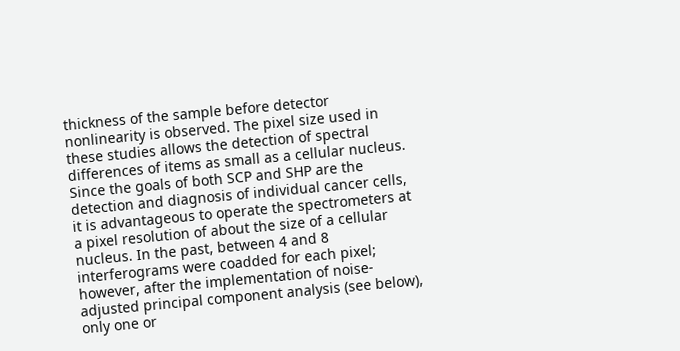thickness of the sample before detector nonlinearity is observed. The pixel size used in these studies allows the detection of spectral differences of items as small as a cellular nucleus. Since the goals of both SCP and SHP are the detection and diagnosis of individual cancer cells, it is advantageous to operate the spectrometers at a pixel resolution of about the size of a cellular nucleus. In the past, between 4 and 8 interferograms were coadded for each pixel; however, after the implementation of noise-adjusted principal component analysis (see below), only one or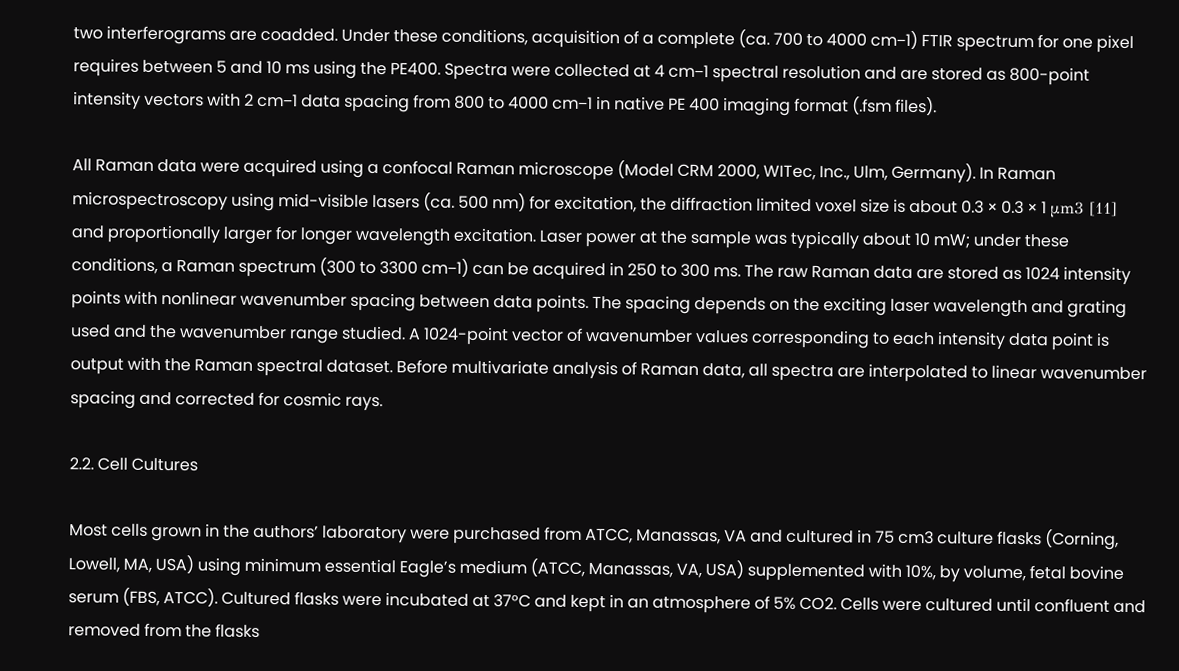two interferograms are coadded. Under these conditions, acquisition of a complete (ca. 700 to 4000 cm−1) FTIR spectrum for one pixel requires between 5 and 10 ms using the PE400. Spectra were collected at 4 cm−1 spectral resolution and are stored as 800-point intensity vectors with 2 cm−1 data spacing from 800 to 4000 cm−1 in native PE 400 imaging format (.fsm files).

All Raman data were acquired using a confocal Raman microscope (Model CRM 2000, WITec, Inc., Ulm, Germany). In Raman microspectroscopy using mid-visible lasers (ca. 500 nm) for excitation, the diffraction limited voxel size is about 0.3 × 0.3 × 1 μm3 [11] and proportionally larger for longer wavelength excitation. Laser power at the sample was typically about 10 mW; under these conditions, a Raman spectrum (300 to 3300 cm−1) can be acquired in 250 to 300 ms. The raw Raman data are stored as 1024 intensity points with nonlinear wavenumber spacing between data points. The spacing depends on the exciting laser wavelength and grating used and the wavenumber range studied. A 1024-point vector of wavenumber values corresponding to each intensity data point is output with the Raman spectral dataset. Before multivariate analysis of Raman data, all spectra are interpolated to linear wavenumber spacing and corrected for cosmic rays.

2.2. Cell Cultures

Most cells grown in the authors’ laboratory were purchased from ATCC, Manassas, VA and cultured in 75 cm3 culture flasks (Corning, Lowell, MA, USA) using minimum essential Eagle’s medium (ATCC, Manassas, VA, USA) supplemented with 10%, by volume, fetal bovine serum (FBS, ATCC). Cultured flasks were incubated at 37°C and kept in an atmosphere of 5% CO2. Cells were cultured until confluent and removed from the flasks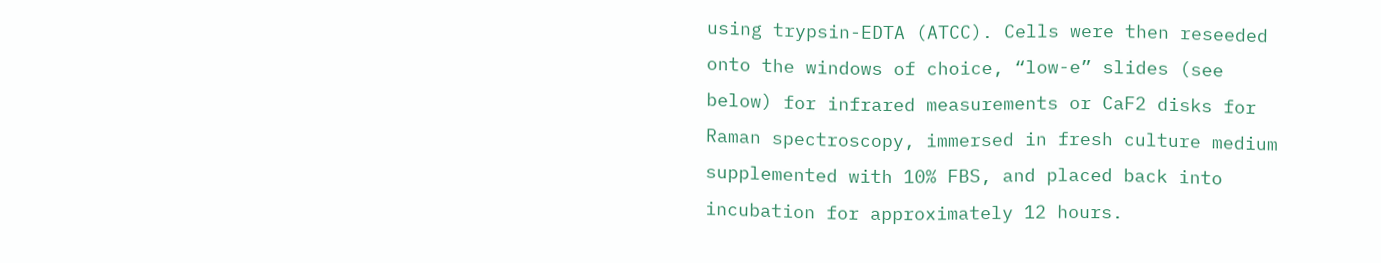using trypsin-EDTA (ATCC). Cells were then reseeded onto the windows of choice, “low-e” slides (see below) for infrared measurements or CaF2 disks for Raman spectroscopy, immersed in fresh culture medium supplemented with 10% FBS, and placed back into incubation for approximately 12 hours.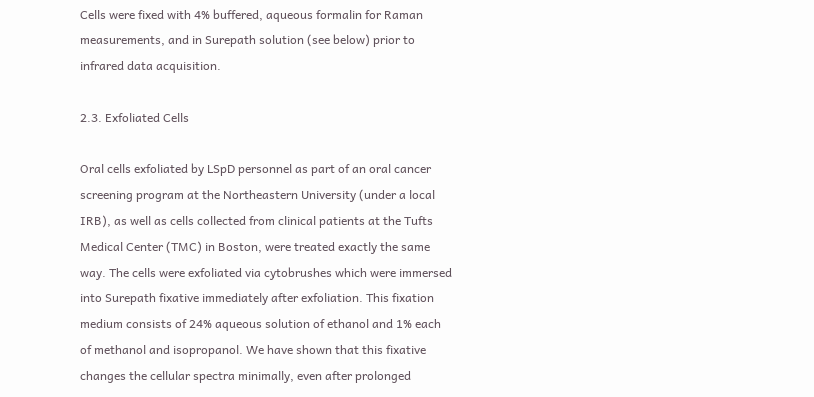Cells were fixed with 4% buffered, aqueous formalin for Raman measurements, and in Surepath solution (see below) prior to infrared data acquisition.

2.3. Exfoliated Cells

Oral cells exfoliated by LSpD personnel as part of an oral cancer screening program at the Northeastern University (under a local IRB), as well as cells collected from clinical patients at the Tufts Medical Center (TMC) in Boston, were treated exactly the same way. The cells were exfoliated via cytobrushes which were immersed into Surepath fixative immediately after exfoliation. This fixation medium consists of 24% aqueous solution of ethanol and 1% each of methanol and isopropanol. We have shown that this fixative changes the cellular spectra minimally, even after prolonged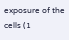exposure of the cells (1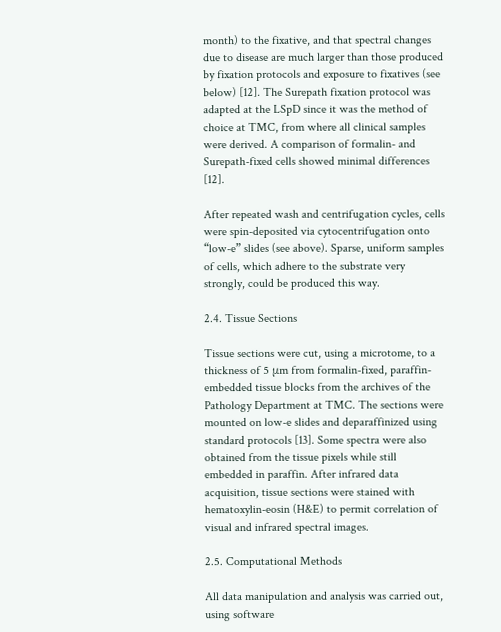month) to the fixative, and that spectral changes due to disease are much larger than those produced by fixation protocols and exposure to fixatives (see below) [12]. The Surepath fixation protocol was adapted at the LSpD since it was the method of choice at TMC, from where all clinical samples were derived. A comparison of formalin- and Surepath-fixed cells showed minimal differences [12].

After repeated wash and centrifugation cycles, cells were spin-deposited via cytocentrifugation onto “low-e” slides (see above). Sparse, uniform samples of cells, which adhere to the substrate very strongly, could be produced this way.

2.4. Tissue Sections

Tissue sections were cut, using a microtome, to a thickness of 5 μm from formalin-fixed, paraffin-embedded tissue blocks from the archives of the Pathology Department at TMC. The sections were mounted on low-e slides and deparaffinized using standard protocols [13]. Some spectra were also obtained from the tissue pixels while still embedded in paraffin. After infrared data acquisition, tissue sections were stained with hematoxylin-eosin (H&E) to permit correlation of visual and infrared spectral images.

2.5. Computational Methods

All data manipulation and analysis was carried out, using software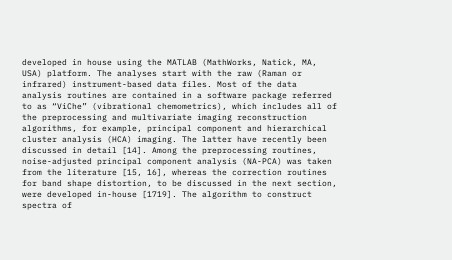developed in house using the MATLAB (MathWorks, Natick, MA, USA) platform. The analyses start with the raw (Raman or infrared) instrument-based data files. Most of the data analysis routines are contained in a software package referred to as “ViChe” (vibrational chemometrics), which includes all of the preprocessing and multivariate imaging reconstruction algorithms, for example, principal component and hierarchical cluster analysis (HCA) imaging. The latter have recently been discussed in detail [14]. Among the preprocessing routines, noise-adjusted principal component analysis (NA-PCA) was taken from the literature [15, 16], whereas the correction routines for band shape distortion, to be discussed in the next section, were developed in-house [1719]. The algorithm to construct spectra of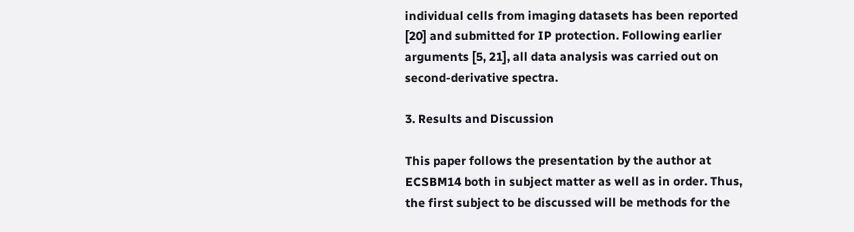individual cells from imaging datasets has been reported [20] and submitted for IP protection. Following earlier arguments [5, 21], all data analysis was carried out on second-derivative spectra.

3. Results and Discussion

This paper follows the presentation by the author at ECSBM14 both in subject matter as well as in order. Thus, the first subject to be discussed will be methods for the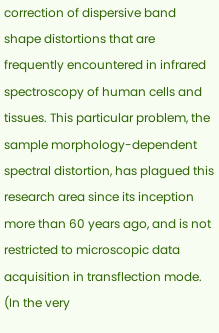correction of dispersive band shape distortions that are frequently encountered in infrared spectroscopy of human cells and tissues. This particular problem, the sample morphology-dependent spectral distortion, has plagued this research area since its inception more than 60 years ago, and is not restricted to microscopic data acquisition in transflection mode. (In the very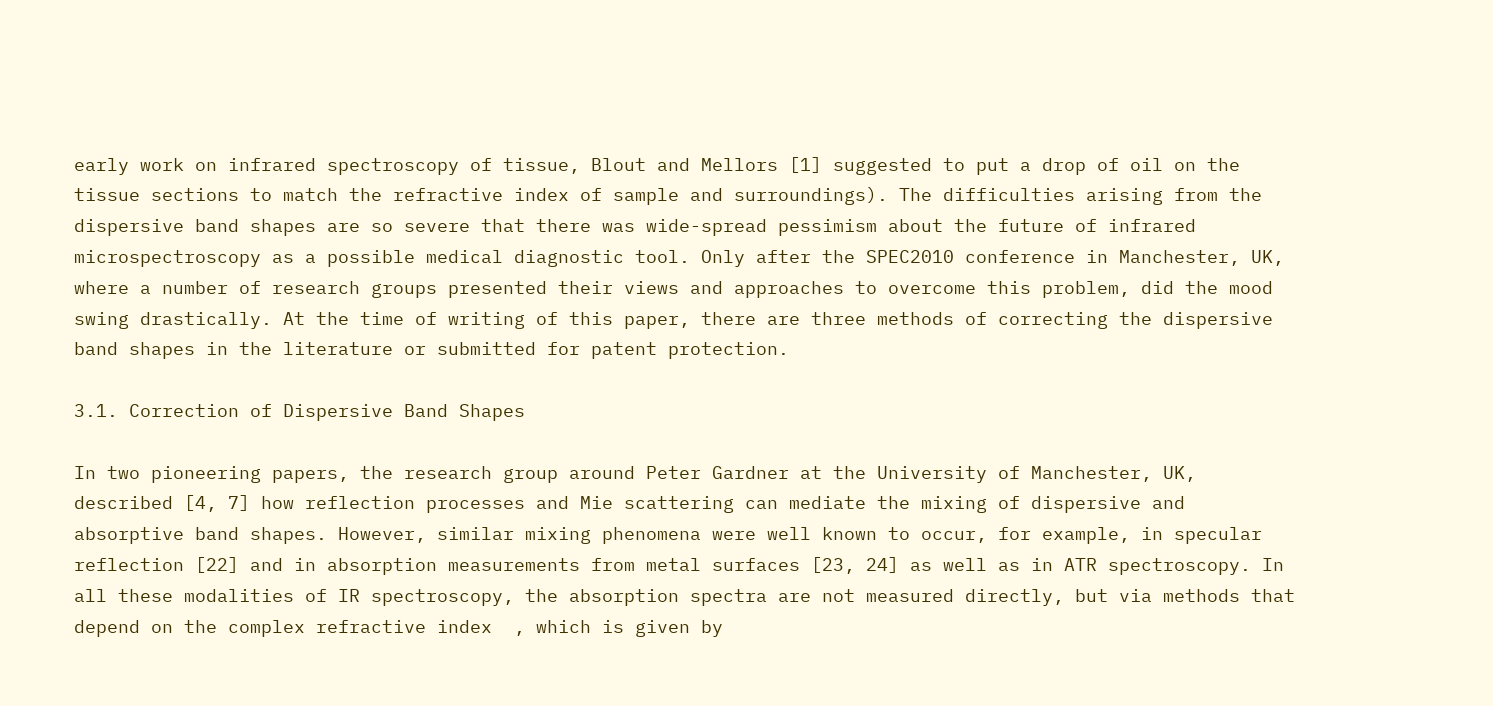early work on infrared spectroscopy of tissue, Blout and Mellors [1] suggested to put a drop of oil on the tissue sections to match the refractive index of sample and surroundings). The difficulties arising from the dispersive band shapes are so severe that there was wide-spread pessimism about the future of infrared microspectroscopy as a possible medical diagnostic tool. Only after the SPEC2010 conference in Manchester, UK, where a number of research groups presented their views and approaches to overcome this problem, did the mood swing drastically. At the time of writing of this paper, there are three methods of correcting the dispersive band shapes in the literature or submitted for patent protection.

3.1. Correction of Dispersive Band Shapes

In two pioneering papers, the research group around Peter Gardner at the University of Manchester, UK, described [4, 7] how reflection processes and Mie scattering can mediate the mixing of dispersive and absorptive band shapes. However, similar mixing phenomena were well known to occur, for example, in specular reflection [22] and in absorption measurements from metal surfaces [23, 24] as well as in ATR spectroscopy. In all these modalities of IR spectroscopy, the absorption spectra are not measured directly, but via methods that depend on the complex refractive index  , which is given by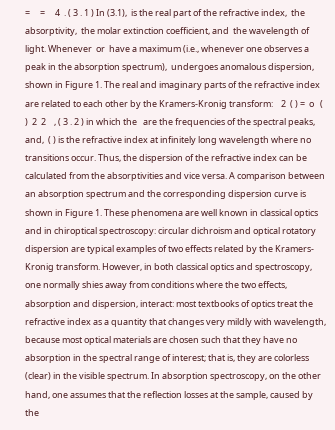=     =     4  . ( 3 . 1 ) In (3.1),  is the real part of the refractive index,  the absorptivity,  the molar extinction coefficient, and  the wavelength of light. Whenever  or  have a maximum (i.e., whenever one observes a peak in the absorption spectrum),  undergoes anomalous dispersion, shown in Figure 1. The real and imaginary parts of the refractive index are related to each other by the Kramers-Kronig transform:    2  ( ) =  o   (  )  2  2    , ( 3 . 2 ) in which the   are the frequencies of the spectral peaks, and,  ( ) is the refractive index at infinitely long wavelength where no transitions occur. Thus, the dispersion of the refractive index can be calculated from the absorptivities and vice versa. A comparison between an absorption spectrum and the corresponding dispersion curve is shown in Figure 1. These phenomena are well known in classical optics and in chiroptical spectroscopy: circular dichroism and optical rotatory dispersion are typical examples of two effects related by the Kramers-Kronig transform. However, in both classical optics and spectroscopy, one normally shies away from conditions where the two effects, absorption and dispersion, interact: most textbooks of optics treat the refractive index as a quantity that changes very mildly with wavelength, because most optical materials are chosen such that they have no absorption in the spectral range of interest; that is, they are colorless (clear) in the visible spectrum. In absorption spectroscopy, on the other hand, one assumes that the reflection losses at the sample, caused by the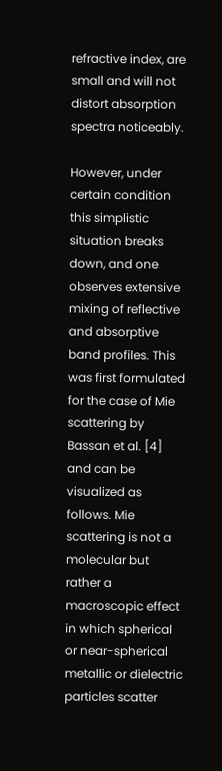refractive index, are small and will not distort absorption spectra noticeably.

However, under certain condition this simplistic situation breaks down, and one observes extensive mixing of reflective and absorptive band profiles. This was first formulated for the case of Mie scattering by Bassan et al. [4] and can be visualized as follows. Mie scattering is not a molecular but rather a macroscopic effect in which spherical or near-spherical metallic or dielectric particles scatter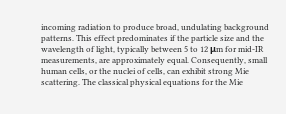incoming radiation to produce broad, undulating background patterns. This effect predominates if the particle size and the wavelength of light, typically between 5 to 12 μm for mid-IR measurements, are approximately equal. Consequently, small human cells, or the nuclei of cells, can exhibit strong Mie scattering. The classical physical equations for the Mie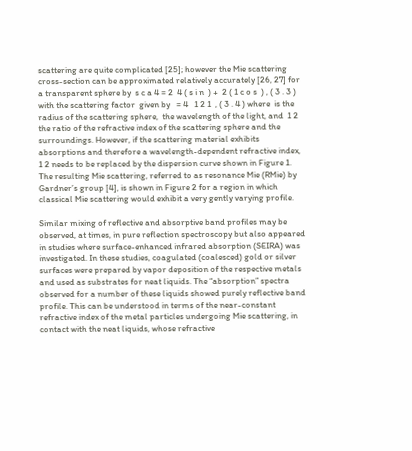scattering are quite complicated [25]; however the Mie scattering cross-section can be approximated relatively accurately [26, 27] for a transparent sphere by  s c a 4 = 2  4 ( s i n  ) +  2 ( 1 c o s  ) , ( 3 . 3 ) with the scattering factor  given by   = 4   1 2 1  , ( 3 . 4 ) where  is the radius of the scattering sphere,  the wavelength of the light, and  1 2 the ratio of the refractive index of the scattering sphere and the surroundings. However, if the scattering material exhibits absorptions and therefore a wavelength-dependent refractive index,  1 2 needs to be replaced by the dispersion curve shown in Figure 1. The resulting Mie scattering, referred to as resonance Mie (RMie) by Gardner’s group [4], is shown in Figure 2 for a region in which classical Mie scattering would exhibit a very gently varying profile.

Similar mixing of reflective and absorptive band profiles may be observed, at times, in pure reflection spectroscopy but also appeared in studies where surface-enhanced infrared absorption (SEIRA) was investigated. In these studies, coagulated (coalesced) gold or silver surfaces were prepared by vapor deposition of the respective metals and used as substrates for neat liquids. The “absorption” spectra observed for a number of these liquids showed purely reflective band profile. This can be understood in terms of the near-constant refractive index of the metal particles undergoing Mie scattering, in contact with the neat liquids, whose refractive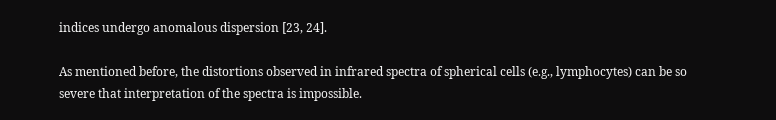indices undergo anomalous dispersion [23, 24].

As mentioned before, the distortions observed in infrared spectra of spherical cells (e.g., lymphocytes) can be so severe that interpretation of the spectra is impossible.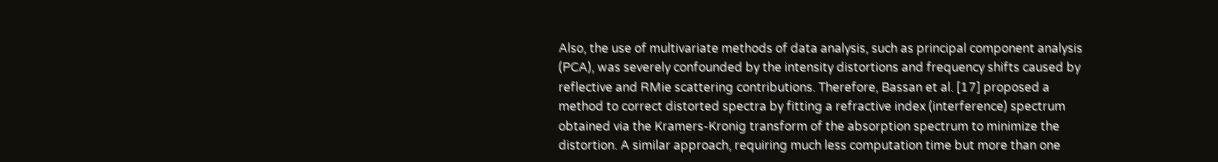Also, the use of multivariate methods of data analysis, such as principal component analysis (PCA), was severely confounded by the intensity distortions and frequency shifts caused by reflective and RMie scattering contributions. Therefore, Bassan et al. [17] proposed a method to correct distorted spectra by fitting a refractive index (interference) spectrum obtained via the Kramers-Kronig transform of the absorption spectrum to minimize the distortion. A similar approach, requiring much less computation time but more than one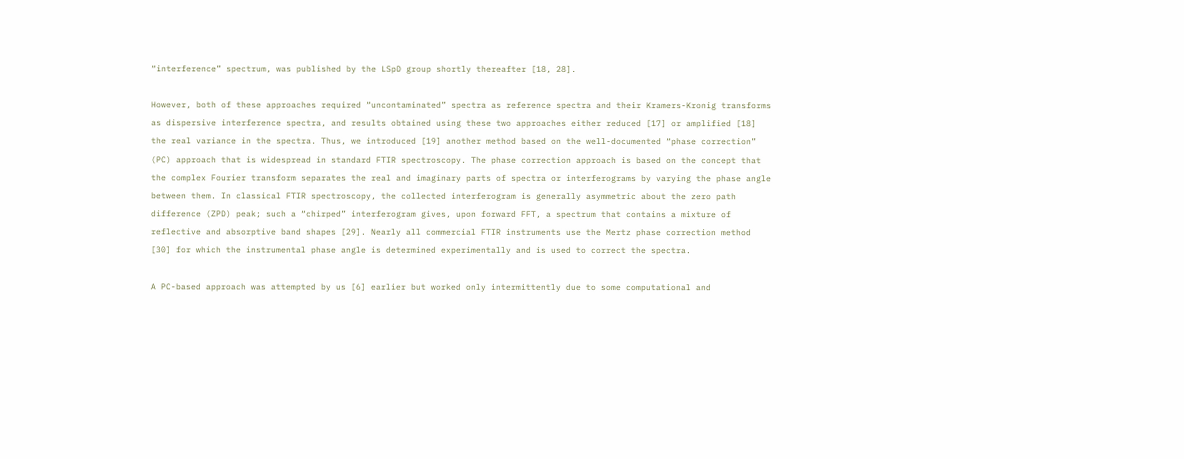“interference” spectrum, was published by the LSpD group shortly thereafter [18, 28].

However, both of these approaches required “uncontaminated” spectra as reference spectra and their Kramers-Kronig transforms as dispersive interference spectra, and results obtained using these two approaches either reduced [17] or amplified [18] the real variance in the spectra. Thus, we introduced [19] another method based on the well-documented “phase correction” (PC) approach that is widespread in standard FTIR spectroscopy. The phase correction approach is based on the concept that the complex Fourier transform separates the real and imaginary parts of spectra or interferograms by varying the phase angle between them. In classical FTIR spectroscopy, the collected interferogram is generally asymmetric about the zero path difference (ZPD) peak; such a “chirped” interferogram gives, upon forward FFT, a spectrum that contains a mixture of reflective and absorptive band shapes [29]. Nearly all commercial FTIR instruments use the Mertz phase correction method [30] for which the instrumental phase angle is determined experimentally and is used to correct the spectra.

A PC-based approach was attempted by us [6] earlier but worked only intermittently due to some computational and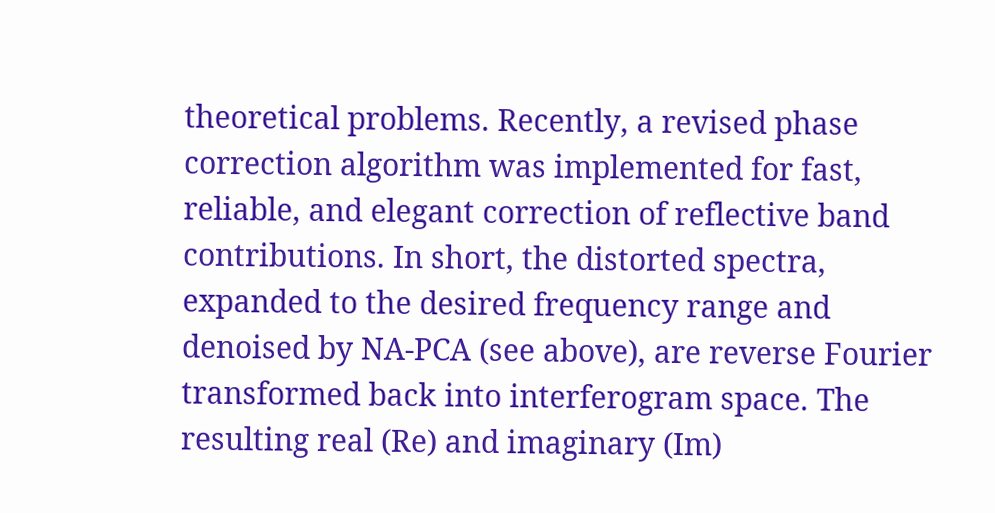theoretical problems. Recently, a revised phase correction algorithm was implemented for fast, reliable, and elegant correction of reflective band contributions. In short, the distorted spectra, expanded to the desired frequency range and denoised by NA-PCA (see above), are reverse Fourier transformed back into interferogram space. The resulting real (Re) and imaginary (Im)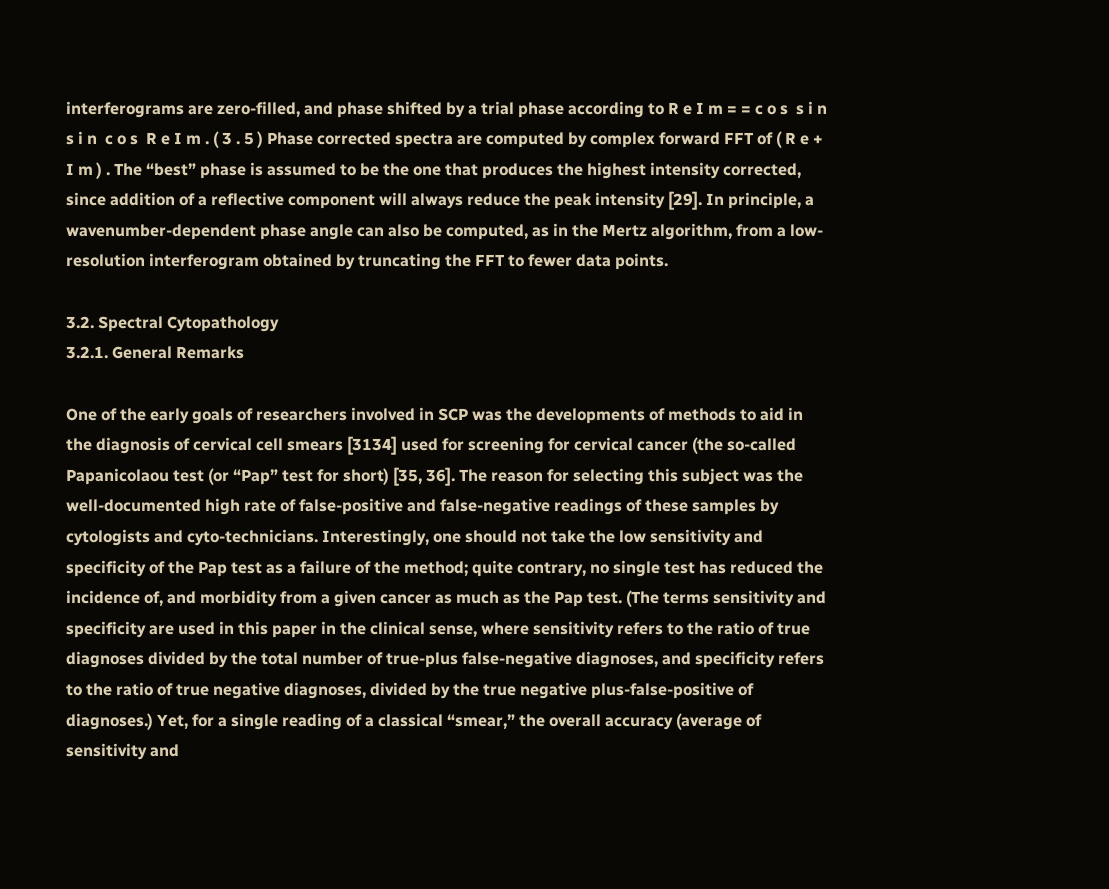interferograms are zero-filled, and phase shifted by a trial phase according to R e I m = = c o s  s i n  s i n  c o s  R e I m . ( 3 . 5 ) Phase corrected spectra are computed by complex forward FFT of ( R e +  I m ) . The “best” phase is assumed to be the one that produces the highest intensity corrected, since addition of a reflective component will always reduce the peak intensity [29]. In principle, a wavenumber-dependent phase angle can also be computed, as in the Mertz algorithm, from a low-resolution interferogram obtained by truncating the FFT to fewer data points.

3.2. Spectral Cytopathology
3.2.1. General Remarks

One of the early goals of researchers involved in SCP was the developments of methods to aid in the diagnosis of cervical cell smears [3134] used for screening for cervical cancer (the so-called Papanicolaou test (or “Pap” test for short) [35, 36]. The reason for selecting this subject was the well-documented high rate of false-positive and false-negative readings of these samples by cytologists and cyto-technicians. Interestingly, one should not take the low sensitivity and specificity of the Pap test as a failure of the method; quite contrary, no single test has reduced the incidence of, and morbidity from a given cancer as much as the Pap test. (The terms sensitivity and specificity are used in this paper in the clinical sense, where sensitivity refers to the ratio of true diagnoses divided by the total number of true-plus false-negative diagnoses, and specificity refers to the ratio of true negative diagnoses, divided by the true negative plus-false-positive of diagnoses.) Yet, for a single reading of a classical “smear,” the overall accuracy (average of sensitivity and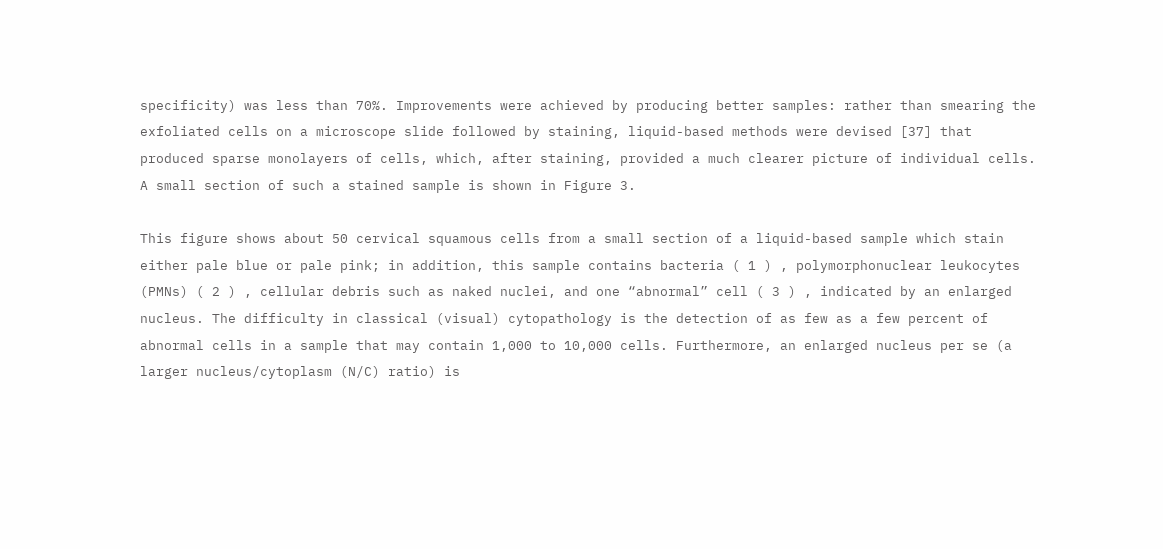specificity) was less than 70%. Improvements were achieved by producing better samples: rather than smearing the exfoliated cells on a microscope slide followed by staining, liquid-based methods were devised [37] that produced sparse monolayers of cells, which, after staining, provided a much clearer picture of individual cells. A small section of such a stained sample is shown in Figure 3.

This figure shows about 50 cervical squamous cells from a small section of a liquid-based sample which stain either pale blue or pale pink; in addition, this sample contains bacteria ( 1 ) , polymorphonuclear leukocytes (PMNs) ( 2 ) , cellular debris such as naked nuclei, and one “abnormal” cell ( 3 ) , indicated by an enlarged nucleus. The difficulty in classical (visual) cytopathology is the detection of as few as a few percent of abnormal cells in a sample that may contain 1,000 to 10,000 cells. Furthermore, an enlarged nucleus per se (a larger nucleus/cytoplasm (N/C) ratio) is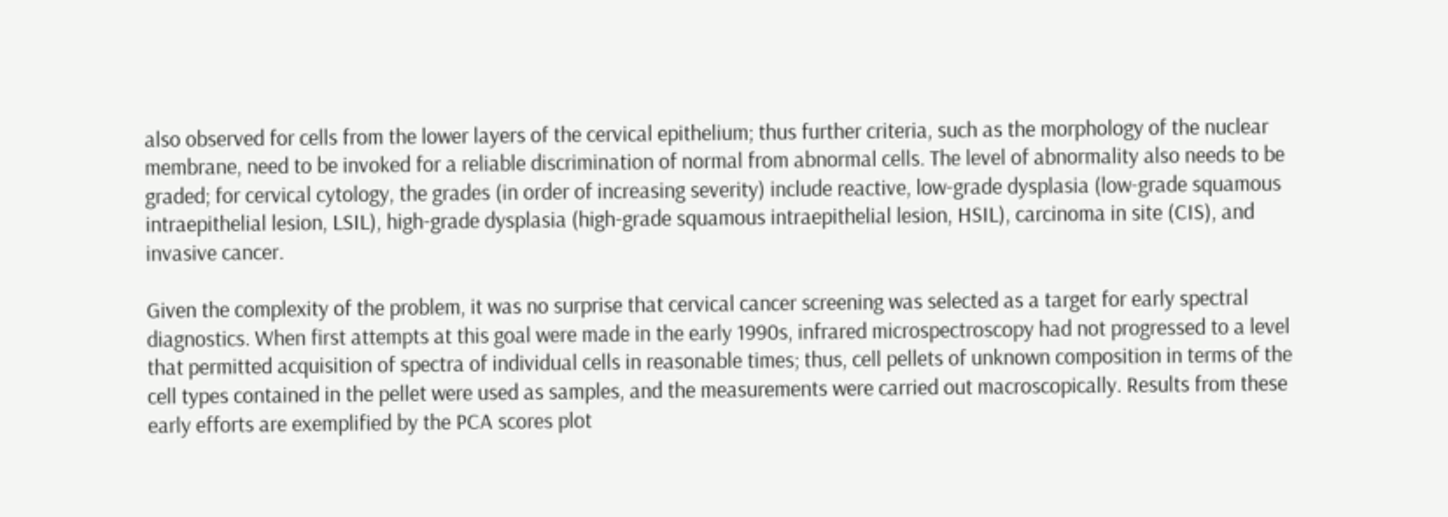also observed for cells from the lower layers of the cervical epithelium; thus further criteria, such as the morphology of the nuclear membrane, need to be invoked for a reliable discrimination of normal from abnormal cells. The level of abnormality also needs to be graded; for cervical cytology, the grades (in order of increasing severity) include reactive, low-grade dysplasia (low-grade squamous intraepithelial lesion, LSIL), high-grade dysplasia (high-grade squamous intraepithelial lesion, HSIL), carcinoma in site (CIS), and invasive cancer.

Given the complexity of the problem, it was no surprise that cervical cancer screening was selected as a target for early spectral diagnostics. When first attempts at this goal were made in the early 1990s, infrared microspectroscopy had not progressed to a level that permitted acquisition of spectra of individual cells in reasonable times; thus, cell pellets of unknown composition in terms of the cell types contained in the pellet were used as samples, and the measurements were carried out macroscopically. Results from these early efforts are exemplified by the PCA scores plot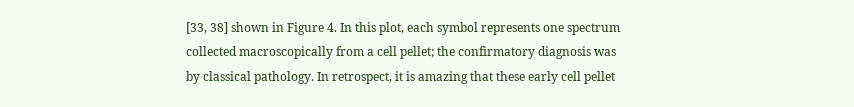[33, 38] shown in Figure 4. In this plot, each symbol represents one spectrum collected macroscopically from a cell pellet; the confirmatory diagnosis was by classical pathology. In retrospect, it is amazing that these early cell pellet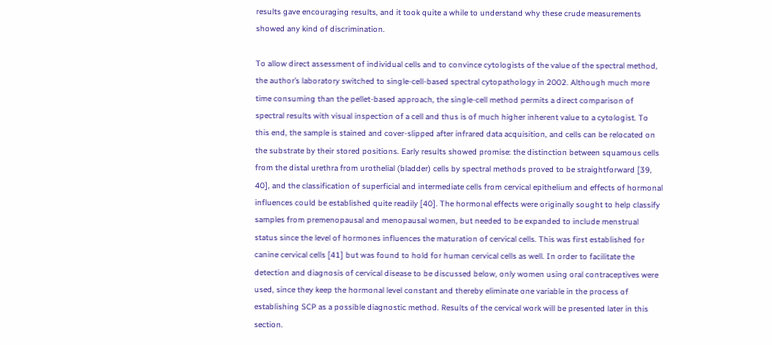results gave encouraging results, and it took quite a while to understand why these crude measurements showed any kind of discrimination.

To allow direct assessment of individual cells and to convince cytologists of the value of the spectral method, the author’s laboratory switched to single-cell-based spectral cytopathology in 2002. Although much more time consuming than the pellet-based approach, the single-cell method permits a direct comparison of spectral results with visual inspection of a cell and thus is of much higher inherent value to a cytologist. To this end, the sample is stained and cover-slipped after infrared data acquisition, and cells can be relocated on the substrate by their stored positions. Early results showed promise: the distinction between squamous cells from the distal urethra from urothelial (bladder) cells by spectral methods proved to be straightforward [39, 40], and the classification of superficial and intermediate cells from cervical epithelium and effects of hormonal influences could be established quite readily [40]. The hormonal effects were originally sought to help classify samples from premenopausal and menopausal women, but needed to be expanded to include menstrual status since the level of hormones influences the maturation of cervical cells. This was first established for canine cervical cells [41] but was found to hold for human cervical cells as well. In order to facilitate the detection and diagnosis of cervical disease to be discussed below, only women using oral contraceptives were used, since they keep the hormonal level constant and thereby eliminate one variable in the process of establishing SCP as a possible diagnostic method. Results of the cervical work will be presented later in this section.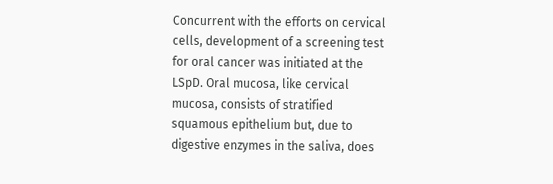Concurrent with the efforts on cervical cells, development of a screening test for oral cancer was initiated at the LSpD. Oral mucosa, like cervical mucosa, consists of stratified squamous epithelium but, due to digestive enzymes in the saliva, does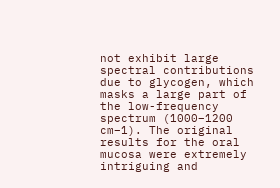not exhibit large spectral contributions due to glycogen, which masks a large part of the low-frequency spectrum (1000–1200 cm−1). The original results for the oral mucosa were extremely intriguing and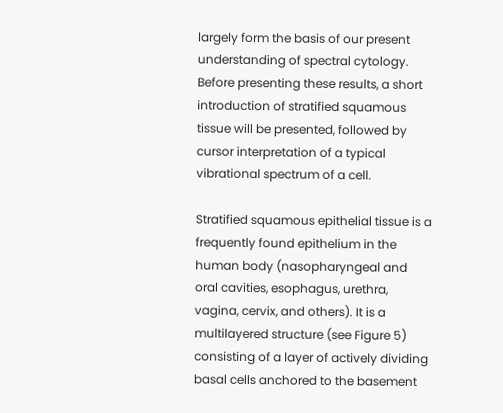largely form the basis of our present understanding of spectral cytology. Before presenting these results, a short introduction of stratified squamous tissue will be presented, followed by cursor interpretation of a typical vibrational spectrum of a cell.

Stratified squamous epithelial tissue is a frequently found epithelium in the human body (nasopharyngeal and oral cavities, esophagus, urethra, vagina, cervix, and others). It is a multilayered structure (see Figure 5) consisting of a layer of actively dividing basal cells anchored to the basement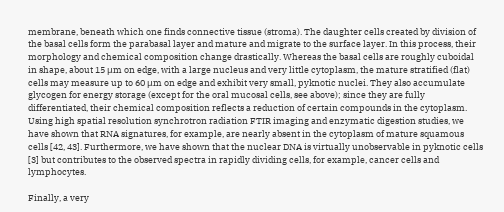membrane, beneath which one finds connective tissue (stroma). The daughter cells created by division of the basal cells form the parabasal layer and mature and migrate to the surface layer. In this process, their morphology and chemical composition change drastically. Whereas the basal cells are roughly cuboidal in shape, about 15 μm on edge, with a large nucleus and very little cytoplasm, the mature stratified (flat) cells may measure up to 60 μm on edge and exhibit very small, pyknotic nuclei. They also accumulate glycogen for energy storage (except for the oral mucosal cells, see above); since they are fully differentiated, their chemical composition reflects a reduction of certain compounds in the cytoplasm. Using high spatial resolution synchrotron radiation FTIR imaging and enzymatic digestion studies, we have shown that RNA signatures, for example, are nearly absent in the cytoplasm of mature squamous cells [42, 43]. Furthermore, we have shown that the nuclear DNA is virtually unobservable in pyknotic cells [3] but contributes to the observed spectra in rapidly dividing cells, for example, cancer cells and lymphocytes.

Finally, a very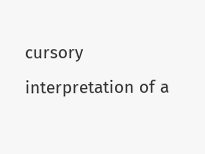cursory interpretation of a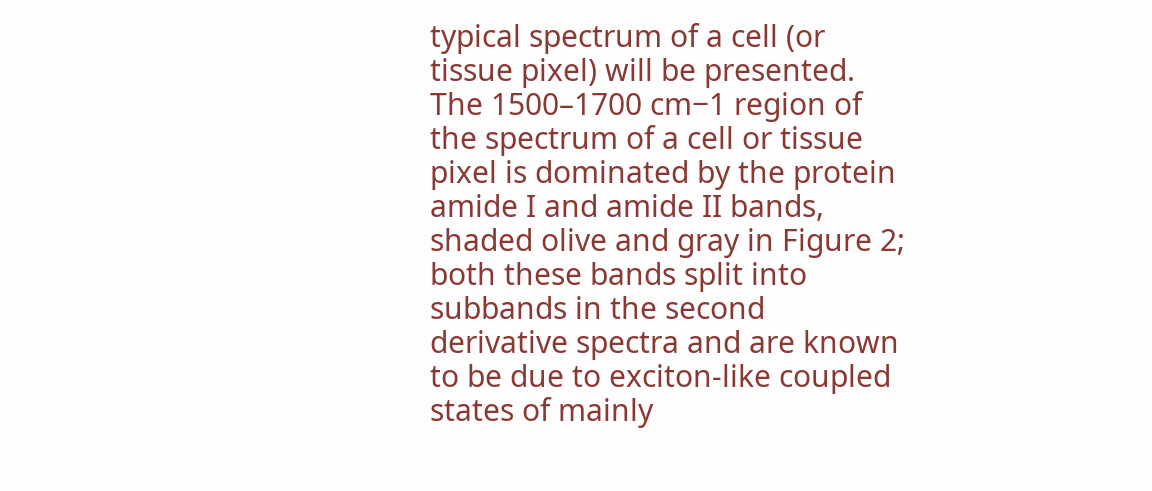typical spectrum of a cell (or tissue pixel) will be presented. The 1500–1700 cm−1 region of the spectrum of a cell or tissue pixel is dominated by the protein amide I and amide II bands, shaded olive and gray in Figure 2; both these bands split into subbands in the second derivative spectra and are known to be due to exciton-like coupled states of mainly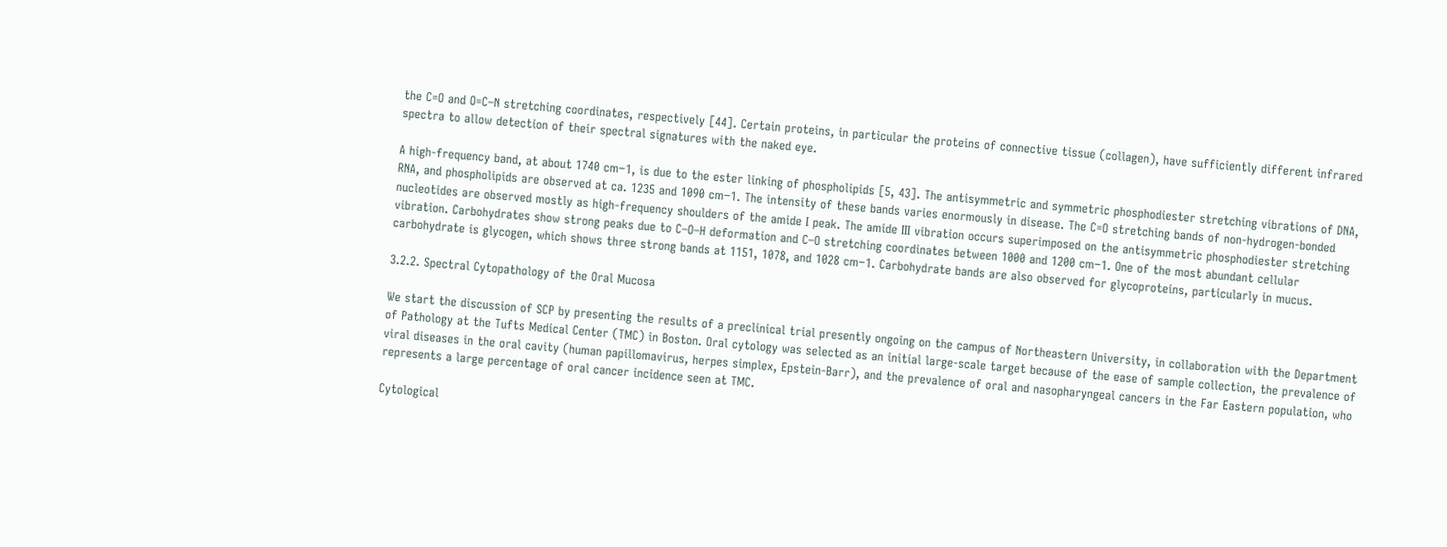the C=O and O=C–N stretching coordinates, respectively [44]. Certain proteins, in particular the proteins of connective tissue (collagen), have sufficiently different infrared spectra to allow detection of their spectral signatures with the naked eye.

A high-frequency band, at about 1740 cm−1, is due to the ester linking of phospholipids [5, 43]. The antisymmetric and symmetric phosphodiester stretching vibrations of DNA, RNA, and phospholipids are observed at ca. 1235 and 1090 cm−1. The intensity of these bands varies enormously in disease. The C=O stretching bands of non-hydrogen-bonded nucleotides are observed mostly as high-frequency shoulders of the amide I peak. The amide III vibration occurs superimposed on the antisymmetric phosphodiester stretching vibration. Carbohydrates show strong peaks due to C–O–H deformation and C–O stretching coordinates between 1000 and 1200 cm−1. One of the most abundant cellular carbohydrate is glycogen, which shows three strong bands at 1151, 1078, and 1028 cm−1. Carbohydrate bands are also observed for glycoproteins, particularly in mucus.

3.2.2. Spectral Cytopathology of the Oral Mucosa

We start the discussion of SCP by presenting the results of a preclinical trial presently ongoing on the campus of Northeastern University, in collaboration with the Department of Pathology at the Tufts Medical Center (TMC) in Boston. Oral cytology was selected as an initial large-scale target because of the ease of sample collection, the prevalence of viral diseases in the oral cavity (human papillomavirus, herpes simplex, Epstein-Barr), and the prevalence of oral and nasopharyngeal cancers in the Far Eastern population, who represents a large percentage of oral cancer incidence seen at TMC.

Cytological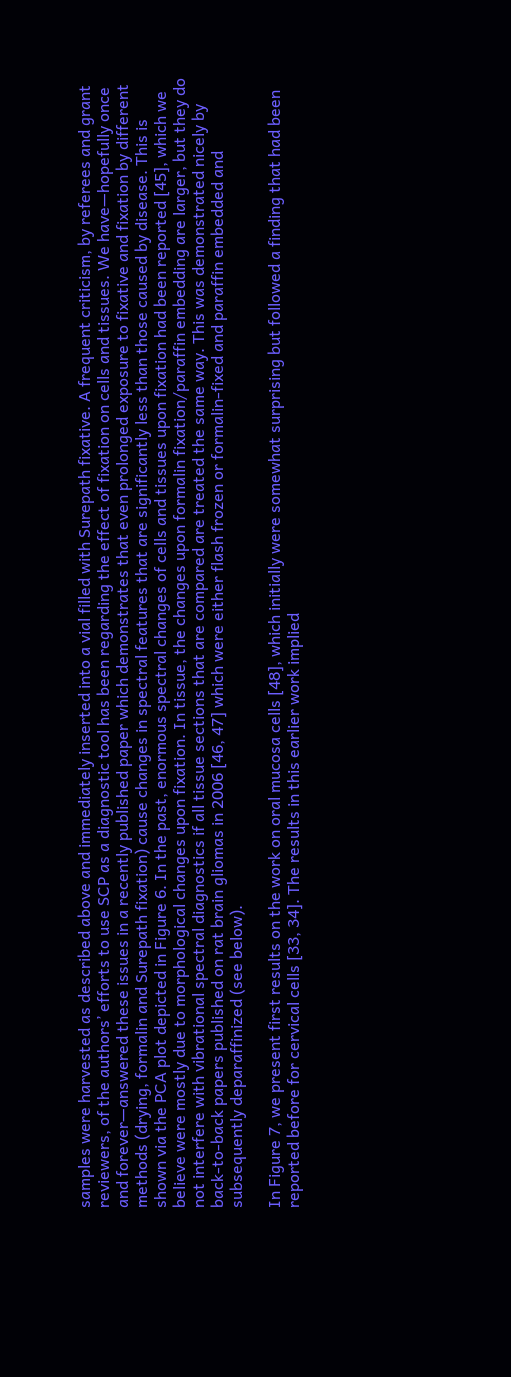samples were harvested as described above and immediately inserted into a vial filled with Surepath fixative. A frequent criticism, by referees and grant reviewers, of the authors’ efforts to use SCP as a diagnostic tool has been regarding the effect of fixation on cells and tissues. We have—hopefully once and forever—answered these issues in a recently published paper which demonstrates that even prolonged exposure to fixative and fixation by different methods (drying, formalin and Surepath fixation) cause changes in spectral features that are significantly less than those caused by disease. This is shown via the PCA plot depicted in Figure 6. In the past, enormous spectral changes of cells and tissues upon fixation had been reported [45], which we believe were mostly due to morphological changes upon fixation. In tissue, the changes upon formalin fixation/paraffin embedding are larger, but they do not interfere with vibrational spectral diagnostics if all tissue sections that are compared are treated the same way. This was demonstrated nicely by back-to-back papers published on rat brain gliomas in 2006 [46, 47] which were either flash frozen or formalin-fixed and paraffin embedded and subsequently deparaffinized (see below).

In Figure 7, we present first results on the work on oral mucosa cells [48], which initially were somewhat surprising but followed a finding that had been reported before for cervical cells [33, 34]. The results in this earlier work implied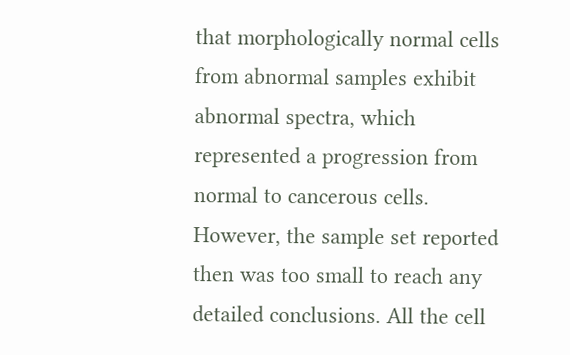that morphologically normal cells from abnormal samples exhibit abnormal spectra, which represented a progression from normal to cancerous cells. However, the sample set reported then was too small to reach any detailed conclusions. All the cell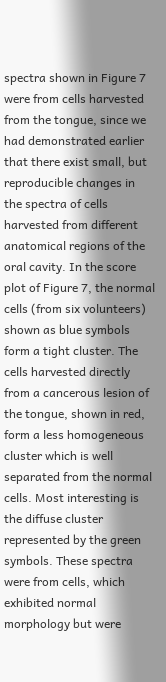spectra shown in Figure 7 were from cells harvested from the tongue, since we had demonstrated earlier that there exist small, but reproducible changes in the spectra of cells harvested from different anatomical regions of the oral cavity. In the score plot of Figure 7, the normal cells (from six volunteers) shown as blue symbols form a tight cluster. The cells harvested directly from a cancerous lesion of the tongue, shown in red, form a less homogeneous cluster which is well separated from the normal cells. Most interesting is the diffuse cluster represented by the green symbols. These spectra were from cells, which exhibited normal morphology but were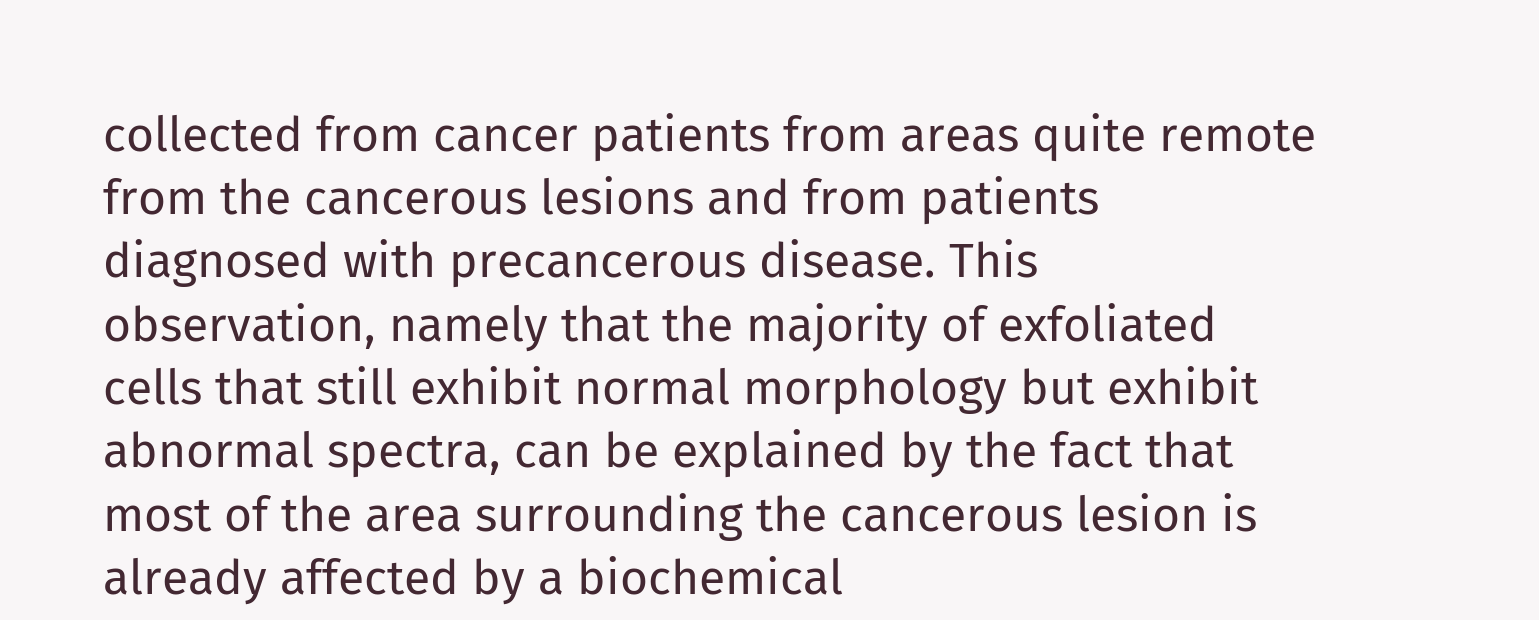collected from cancer patients from areas quite remote from the cancerous lesions and from patients diagnosed with precancerous disease. This observation, namely that the majority of exfoliated cells that still exhibit normal morphology but exhibit abnormal spectra, can be explained by the fact that most of the area surrounding the cancerous lesion is already affected by a biochemical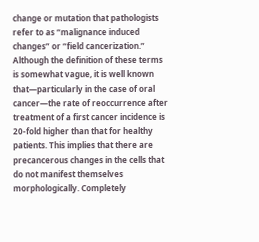change or mutation that pathologists refer to as “malignance induced changes” or “field cancerization.” Although the definition of these terms is somewhat vague, it is well known that—particularly in the case of oral cancer—the rate of reoccurrence after treatment of a first cancer incidence is 20-fold higher than that for healthy patients. This implies that there are precancerous changes in the cells that do not manifest themselves morphologically. Completely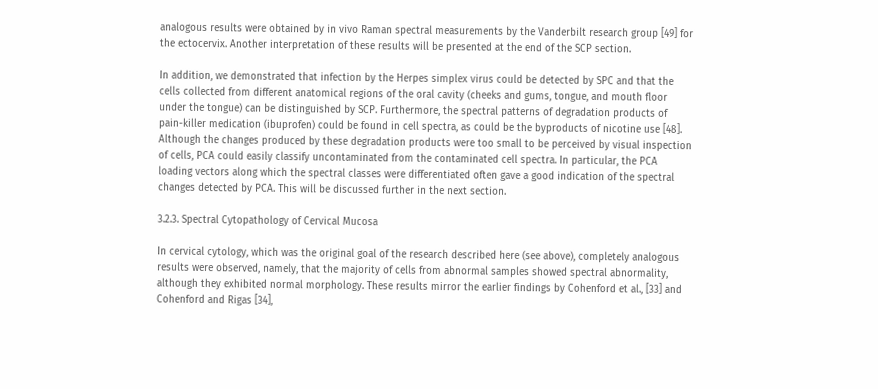analogous results were obtained by in vivo Raman spectral measurements by the Vanderbilt research group [49] for the ectocervix. Another interpretation of these results will be presented at the end of the SCP section.

In addition, we demonstrated that infection by the Herpes simplex virus could be detected by SPC and that the cells collected from different anatomical regions of the oral cavity (cheeks and gums, tongue, and mouth floor under the tongue) can be distinguished by SCP. Furthermore, the spectral patterns of degradation products of pain-killer medication (ibuprofen) could be found in cell spectra, as could be the byproducts of nicotine use [48]. Although the changes produced by these degradation products were too small to be perceived by visual inspection of cells, PCA could easily classify uncontaminated from the contaminated cell spectra. In particular, the PCA loading vectors along which the spectral classes were differentiated often gave a good indication of the spectral changes detected by PCA. This will be discussed further in the next section.

3.2.3. Spectral Cytopathology of Cervical Mucosa

In cervical cytology, which was the original goal of the research described here (see above), completely analogous results were observed, namely, that the majority of cells from abnormal samples showed spectral abnormality, although they exhibited normal morphology. These results mirror the earlier findings by Cohenford et al., [33] and Cohenford and Rigas [34],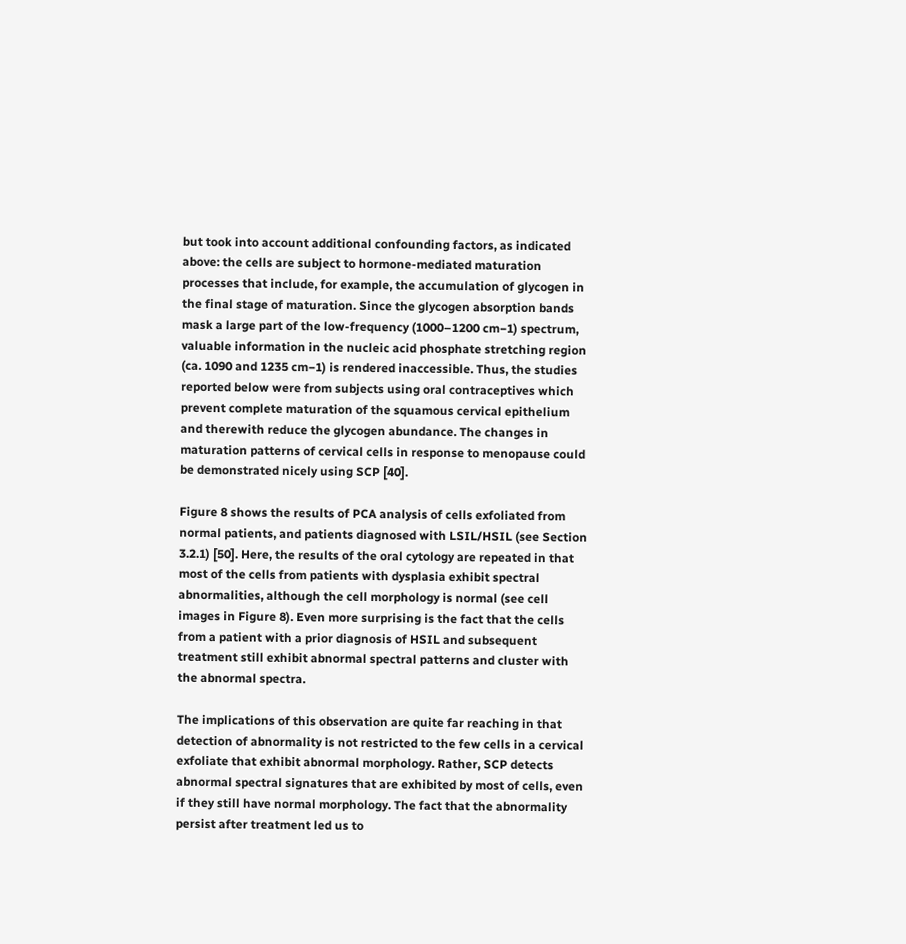but took into account additional confounding factors, as indicated above: the cells are subject to hormone-mediated maturation processes that include, for example, the accumulation of glycogen in the final stage of maturation. Since the glycogen absorption bands mask a large part of the low-frequency (1000–1200 cm−1) spectrum, valuable information in the nucleic acid phosphate stretching region (ca. 1090 and 1235 cm−1) is rendered inaccessible. Thus, the studies reported below were from subjects using oral contraceptives which prevent complete maturation of the squamous cervical epithelium and therewith reduce the glycogen abundance. The changes in maturation patterns of cervical cells in response to menopause could be demonstrated nicely using SCP [40].

Figure 8 shows the results of PCA analysis of cells exfoliated from normal patients, and patients diagnosed with LSIL/HSIL (see Section 3.2.1) [50]. Here, the results of the oral cytology are repeated in that most of the cells from patients with dysplasia exhibit spectral abnormalities, although the cell morphology is normal (see cell images in Figure 8). Even more surprising is the fact that the cells from a patient with a prior diagnosis of HSIL and subsequent treatment still exhibit abnormal spectral patterns and cluster with the abnormal spectra.

The implications of this observation are quite far reaching in that detection of abnormality is not restricted to the few cells in a cervical exfoliate that exhibit abnormal morphology. Rather, SCP detects abnormal spectral signatures that are exhibited by most of cells, even if they still have normal morphology. The fact that the abnormality persist after treatment led us to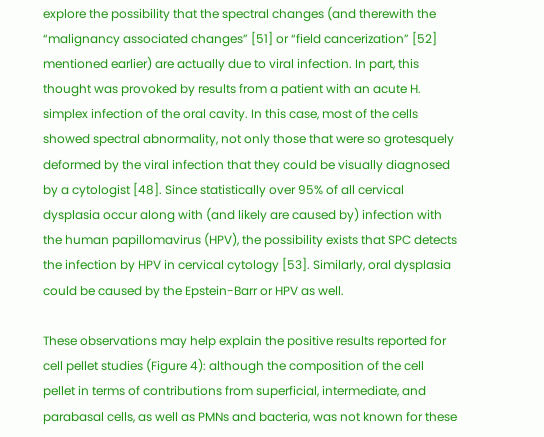explore the possibility that the spectral changes (and therewith the “malignancy associated changes” [51] or “field cancerization” [52] mentioned earlier) are actually due to viral infection. In part, this thought was provoked by results from a patient with an acute H. simplex infection of the oral cavity. In this case, most of the cells showed spectral abnormality, not only those that were so grotesquely deformed by the viral infection that they could be visually diagnosed by a cytologist [48]. Since statistically over 95% of all cervical dysplasia occur along with (and likely are caused by) infection with the human papillomavirus (HPV), the possibility exists that SPC detects the infection by HPV in cervical cytology [53]. Similarly, oral dysplasia could be caused by the Epstein-Barr or HPV as well.

These observations may help explain the positive results reported for cell pellet studies (Figure 4): although the composition of the cell pellet in terms of contributions from superficial, intermediate, and parabasal cells, as well as PMNs and bacteria, was not known for these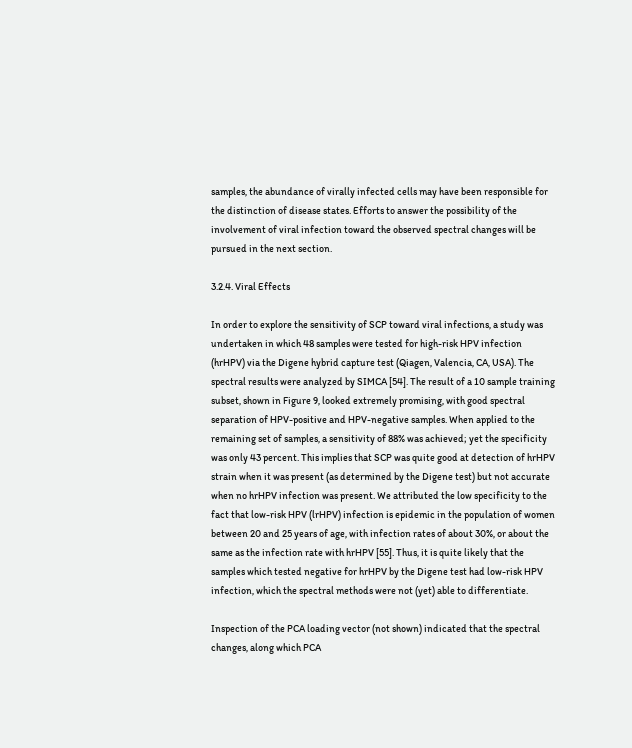samples, the abundance of virally infected cells may have been responsible for the distinction of disease states. Efforts to answer the possibility of the involvement of viral infection toward the observed spectral changes will be pursued in the next section.

3.2.4. Viral Effects

In order to explore the sensitivity of SCP toward viral infections, a study was undertaken in which 48 samples were tested for high-risk HPV infection (hrHPV) via the Digene hybrid capture test (Qiagen, Valencia, CA, USA). The spectral results were analyzed by SIMCA [54]. The result of a 10 sample training subset, shown in Figure 9, looked extremely promising, with good spectral separation of HPV-positive and HPV-negative samples. When applied to the remaining set of samples, a sensitivity of 88% was achieved; yet the specificity was only 43 percent. This implies that SCP was quite good at detection of hrHPV strain when it was present (as determined by the Digene test) but not accurate when no hrHPV infection was present. We attributed the low specificity to the fact that low-risk HPV (lrHPV) infection is epidemic in the population of women between 20 and 25 years of age, with infection rates of about 30%, or about the same as the infection rate with hrHPV [55]. Thus, it is quite likely that the samples which tested negative for hrHPV by the Digene test had low-risk HPV infection, which the spectral methods were not (yet) able to differentiate.

Inspection of the PCA loading vector (not shown) indicated that the spectral changes, along which PCA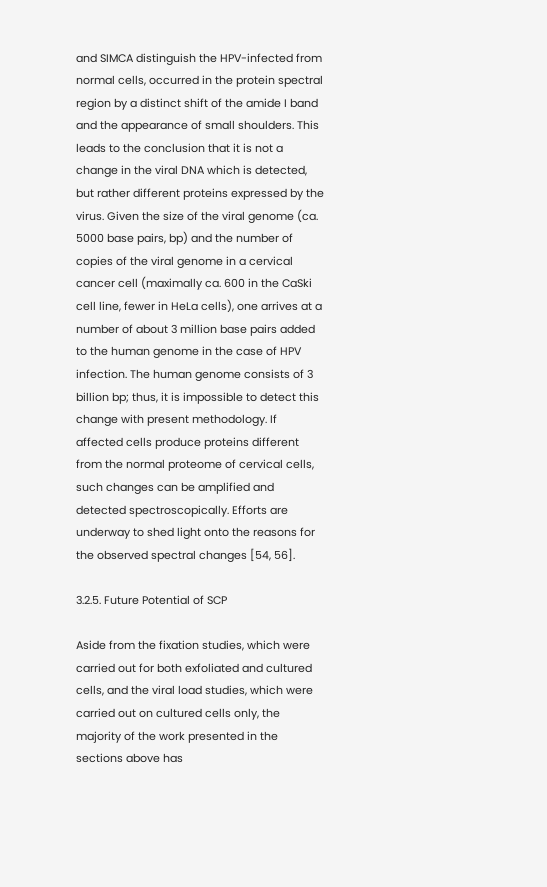and SIMCA distinguish the HPV-infected from normal cells, occurred in the protein spectral region by a distinct shift of the amide I band and the appearance of small shoulders. This leads to the conclusion that it is not a change in the viral DNA which is detected, but rather different proteins expressed by the virus. Given the size of the viral genome (ca. 5000 base pairs, bp) and the number of copies of the viral genome in a cervical cancer cell (maximally ca. 600 in the CaSki cell line, fewer in HeLa cells), one arrives at a number of about 3 million base pairs added to the human genome in the case of HPV infection. The human genome consists of 3 billion bp; thus, it is impossible to detect this change with present methodology. If affected cells produce proteins different from the normal proteome of cervical cells, such changes can be amplified and detected spectroscopically. Efforts are underway to shed light onto the reasons for the observed spectral changes [54, 56].

3.2.5. Future Potential of SCP

Aside from the fixation studies, which were carried out for both exfoliated and cultured cells, and the viral load studies, which were carried out on cultured cells only, the majority of the work presented in the sections above has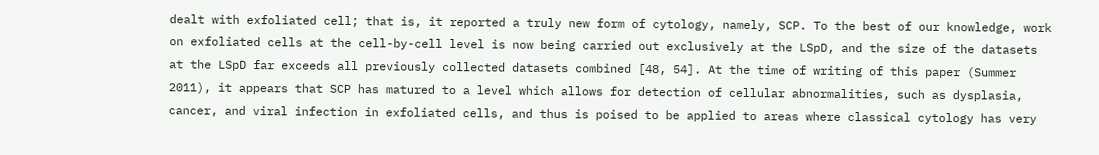dealt with exfoliated cell; that is, it reported a truly new form of cytology, namely, SCP. To the best of our knowledge, work on exfoliated cells at the cell-by-cell level is now being carried out exclusively at the LSpD, and the size of the datasets at the LSpD far exceeds all previously collected datasets combined [48, 54]. At the time of writing of this paper (Summer 2011), it appears that SCP has matured to a level which allows for detection of cellular abnormalities, such as dysplasia, cancer, and viral infection in exfoliated cells, and thus is poised to be applied to areas where classical cytology has very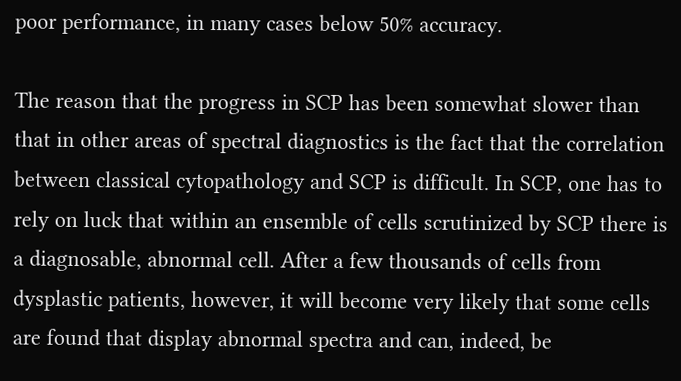poor performance, in many cases below 50% accuracy.

The reason that the progress in SCP has been somewhat slower than that in other areas of spectral diagnostics is the fact that the correlation between classical cytopathology and SCP is difficult. In SCP, one has to rely on luck that within an ensemble of cells scrutinized by SCP there is a diagnosable, abnormal cell. After a few thousands of cells from dysplastic patients, however, it will become very likely that some cells are found that display abnormal spectra and can, indeed, be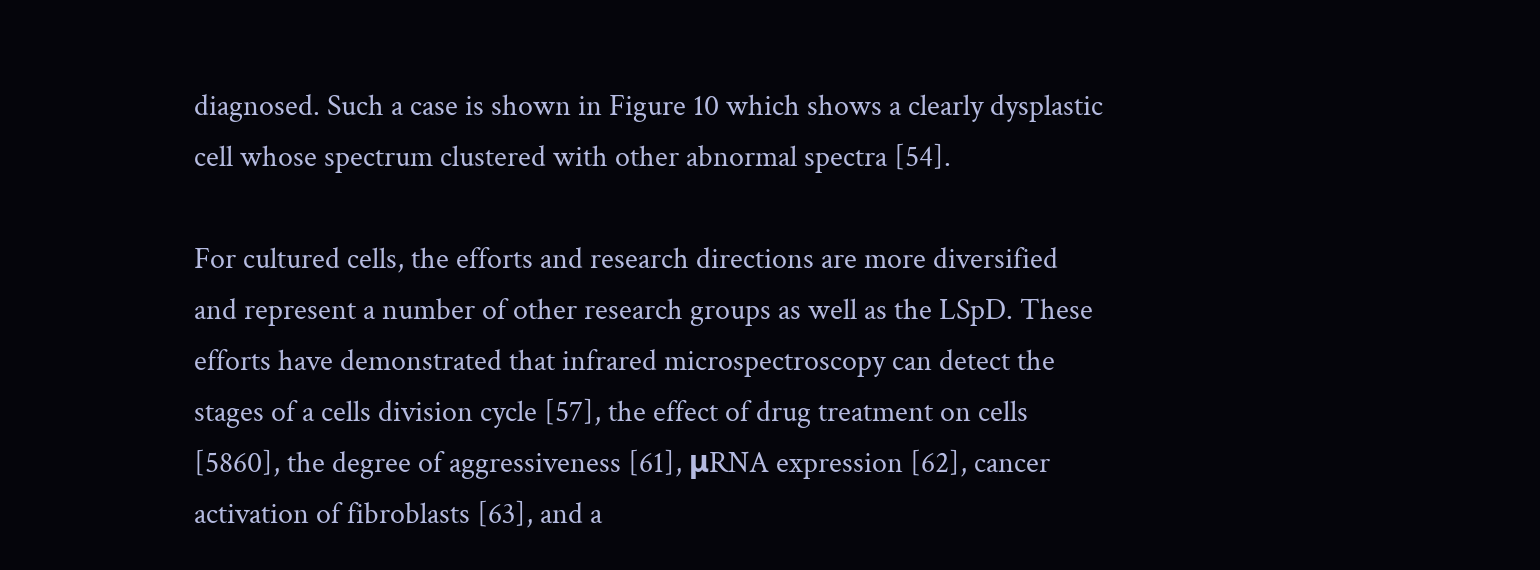diagnosed. Such a case is shown in Figure 10 which shows a clearly dysplastic cell whose spectrum clustered with other abnormal spectra [54].

For cultured cells, the efforts and research directions are more diversified and represent a number of other research groups as well as the LSpD. These efforts have demonstrated that infrared microspectroscopy can detect the stages of a cells division cycle [57], the effect of drug treatment on cells [5860], the degree of aggressiveness [61], μRNA expression [62], cancer activation of fibroblasts [63], and a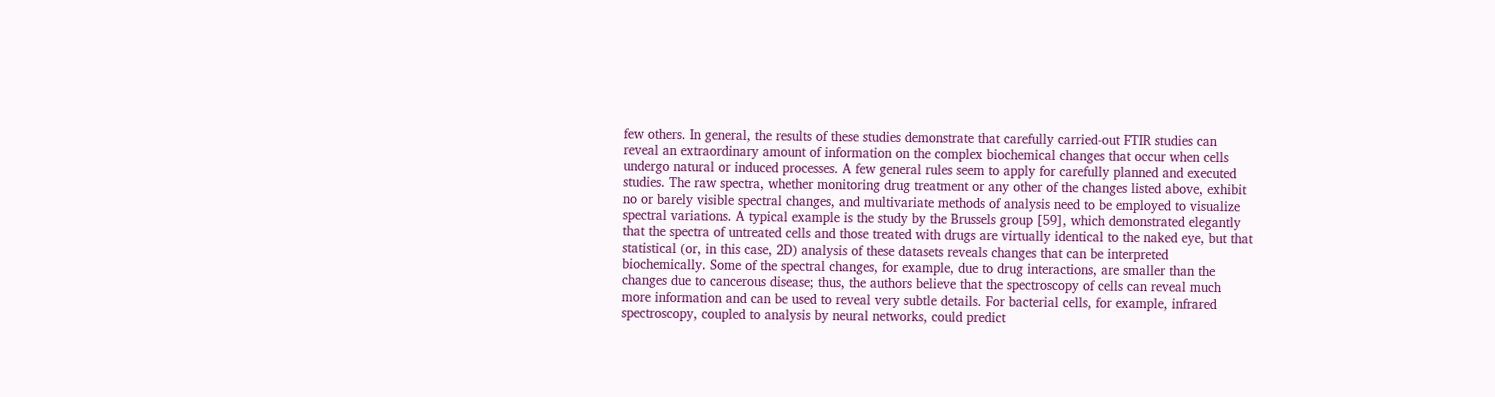few others. In general, the results of these studies demonstrate that carefully carried-out FTIR studies can reveal an extraordinary amount of information on the complex biochemical changes that occur when cells undergo natural or induced processes. A few general rules seem to apply for carefully planned and executed studies. The raw spectra, whether monitoring drug treatment or any other of the changes listed above, exhibit no or barely visible spectral changes, and multivariate methods of analysis need to be employed to visualize spectral variations. A typical example is the study by the Brussels group [59], which demonstrated elegantly that the spectra of untreated cells and those treated with drugs are virtually identical to the naked eye, but that statistical (or, in this case, 2D) analysis of these datasets reveals changes that can be interpreted biochemically. Some of the spectral changes, for example, due to drug interactions, are smaller than the changes due to cancerous disease; thus, the authors believe that the spectroscopy of cells can reveal much more information and can be used to reveal very subtle details. For bacterial cells, for example, infrared spectroscopy, coupled to analysis by neural networks, could predict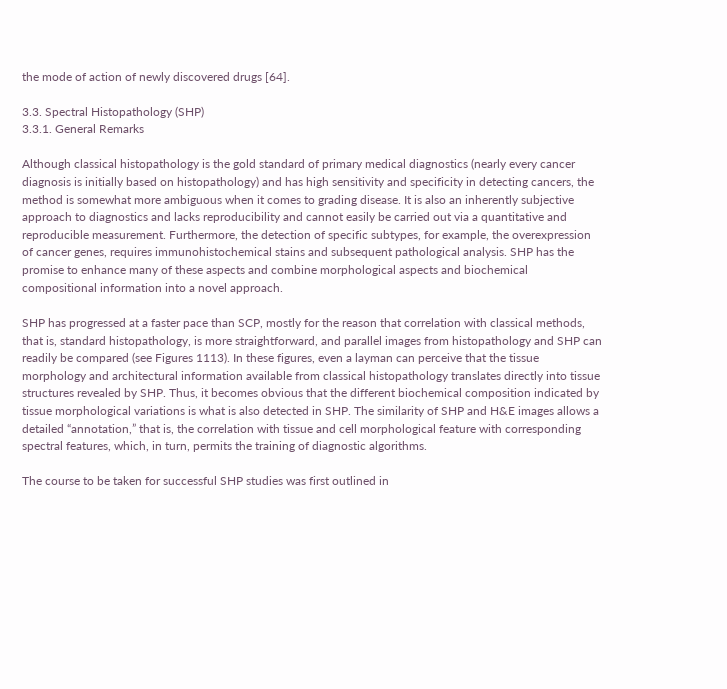the mode of action of newly discovered drugs [64].

3.3. Spectral Histopathology (SHP)
3.3.1. General Remarks

Although classical histopathology is the gold standard of primary medical diagnostics (nearly every cancer diagnosis is initially based on histopathology) and has high sensitivity and specificity in detecting cancers, the method is somewhat more ambiguous when it comes to grading disease. It is also an inherently subjective approach to diagnostics and lacks reproducibility and cannot easily be carried out via a quantitative and reproducible measurement. Furthermore, the detection of specific subtypes, for example, the overexpression of cancer genes, requires immunohistochemical stains and subsequent pathological analysis. SHP has the promise to enhance many of these aspects and combine morphological aspects and biochemical compositional information into a novel approach.

SHP has progressed at a faster pace than SCP, mostly for the reason that correlation with classical methods, that is, standard histopathology, is more straightforward, and parallel images from histopathology and SHP can readily be compared (see Figures 1113). In these figures, even a layman can perceive that the tissue morphology and architectural information available from classical histopathology translates directly into tissue structures revealed by SHP. Thus, it becomes obvious that the different biochemical composition indicated by tissue morphological variations is what is also detected in SHP. The similarity of SHP and H&E images allows a detailed “annotation,” that is, the correlation with tissue and cell morphological feature with corresponding spectral features, which, in turn, permits the training of diagnostic algorithms.

The course to be taken for successful SHP studies was first outlined in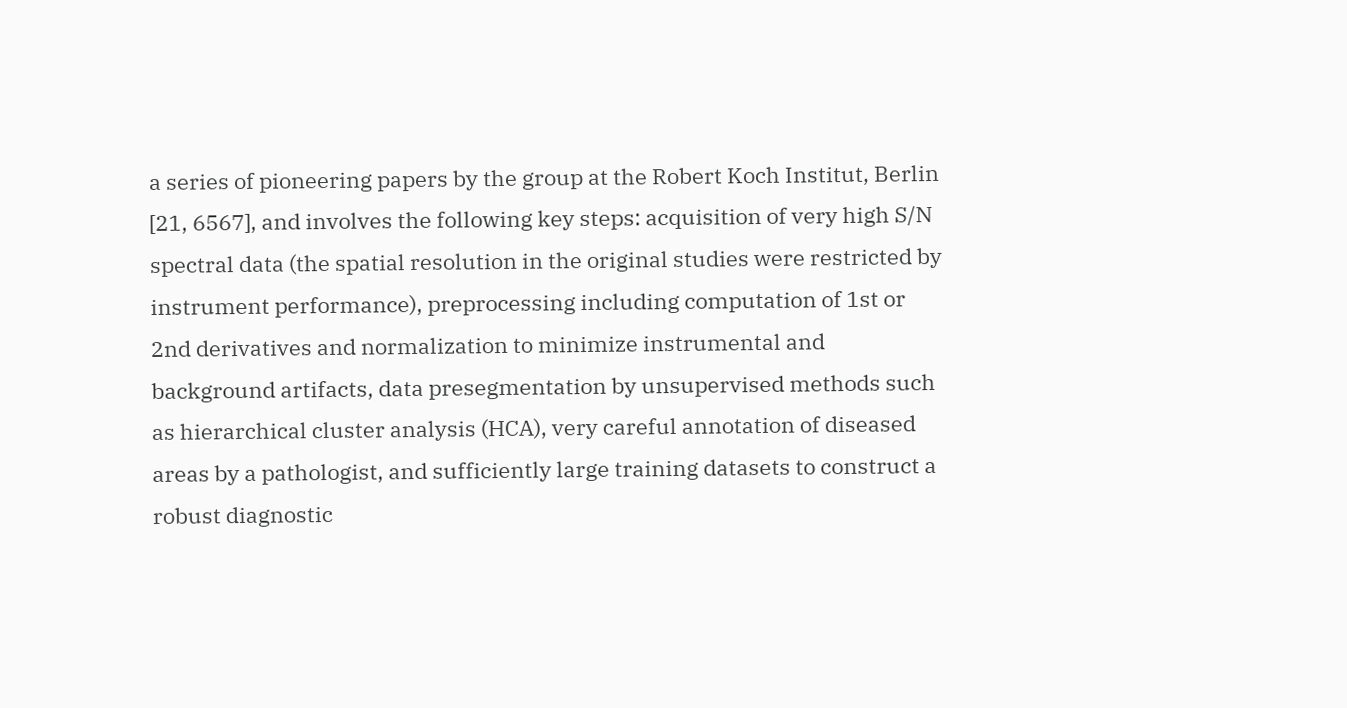a series of pioneering papers by the group at the Robert Koch Institut, Berlin [21, 6567], and involves the following key steps: acquisition of very high S/N spectral data (the spatial resolution in the original studies were restricted by instrument performance), preprocessing including computation of 1st or 2nd derivatives and normalization to minimize instrumental and background artifacts, data presegmentation by unsupervised methods such as hierarchical cluster analysis (HCA), very careful annotation of diseased areas by a pathologist, and sufficiently large training datasets to construct a robust diagnostic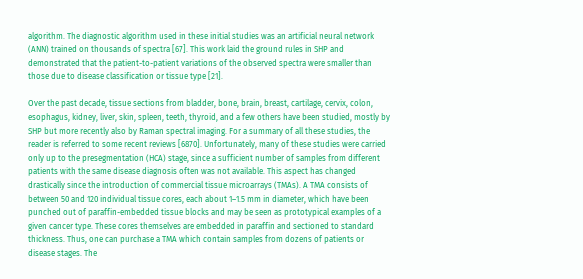algorithm. The diagnostic algorithm used in these initial studies was an artificial neural network (ANN) trained on thousands of spectra [67]. This work laid the ground rules in SHP and demonstrated that the patient-to-patient variations of the observed spectra were smaller than those due to disease classification or tissue type [21].

Over the past decade, tissue sections from bladder, bone, brain, breast, cartilage, cervix, colon, esophagus, kidney, liver, skin, spleen, teeth, thyroid, and a few others have been studied, mostly by SHP but more recently also by Raman spectral imaging. For a summary of all these studies, the reader is referred to some recent reviews [6870]. Unfortunately, many of these studies were carried only up to the presegmentation (HCA) stage, since a sufficient number of samples from different patients with the same disease diagnosis often was not available. This aspect has changed drastically since the introduction of commercial tissue microarrays (TMAs). A TMA consists of between 50 and 120 individual tissue cores, each about 1–1.5 mm in diameter, which have been punched out of paraffin-embedded tissue blocks and may be seen as prototypical examples of a given cancer type. These cores themselves are embedded in paraffin and sectioned to standard thickness. Thus, one can purchase a TMA which contain samples from dozens of patients or disease stages. The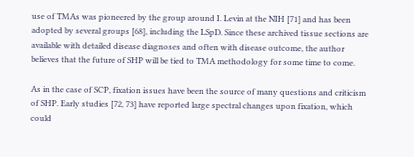use of TMAs was pioneered by the group around I. Levin at the NIH [71] and has been adopted by several groups [68], including the LSpD. Since these archived tissue sections are available with detailed disease diagnoses and often with disease outcome, the author believes that the future of SHP will be tied to TMA methodology for some time to come.

As in the case of SCP, fixation issues have been the source of many questions and criticism of SHP. Early studies [72, 73] have reported large spectral changes upon fixation, which could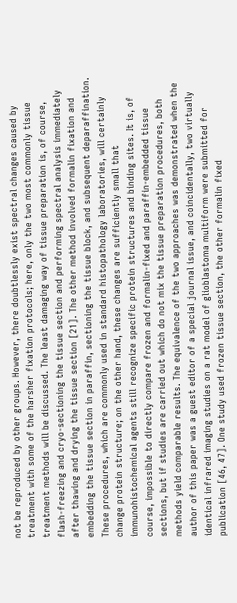not be reproduced by other groups. However, there doubtlessly exist spectral changes caused by treatment with some of the harsher fixation protocols; here, only the two most commonly tissue treatment methods will be discussed. The least damaging way of tissue preparation is, of course, flash-freezing and cryo-sectioning the tissue section and performing spectral analysis immediately after thawing and drying the tissue section [21]. The other method involved formalin fixation and embedding the tissue section in paraffin, sectioning the tissue block, and subsequent deparaffination. These procedures, which are commonly used in standard histopathology laboratories, will certainly change protein structure; on the other hand, these changes are sufficiently small that immunohistochemical agents still recognize specific protein structures and binding sites. It is, of course, impossible to directly compare frozen and formalin-fixed and paraffin-embedded tissue sections, but if studies are carried out which do not mix the tissue preparation procedures, both methods yield comparable results. The equivalence of the two approaches was demonstrated when the author of this paper was a guest editor of a special journal issue, and coincidentally, two virtually identical infrared imaging studies on a rat model of glioblastoma multiform were submitted for publication [46, 47]. One study used frozen tissue section, the other formalin fixed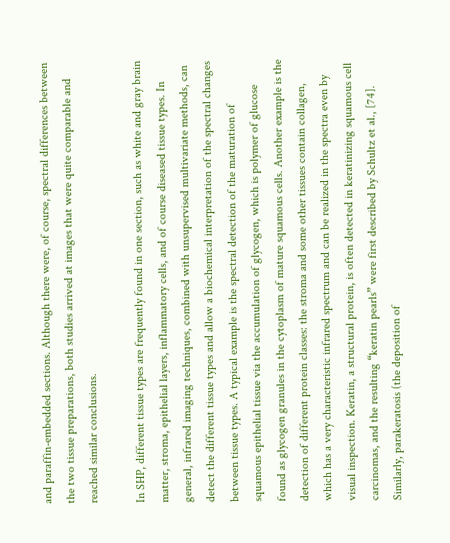and paraffin-embedded sections. Although there were, of course, spectral differences between the two tissue preparations, both studies arrived at images that were quite comparable and reached similar conclusions.

In SHP, different tissue types are frequently found in one section, such as white and gray brain matter, stroma, epithelial layers, inflammatory cells, and of course diseased tissue types. In general, infrared imaging techniques, combined with unsupervised multivariate methods, can detect the different tissue types and allow a biochemical interpretation of the spectral changes between tissue types. A typical example is the spectral detection of the maturation of squamous epithelial tissue via the accumulation of glycogen, which is polymer of glucose found as glycogen granules in the cytoplasm of mature squamous cells. Another example is the detection of different protein classes: the stroma and some other tissues contain collagen, which has a very characteristic infrared spectrum and can be realized in the spectra even by visual inspection. Keratin, a structural protein, is often detected in keratinizing squamous cell carcinomas, and the resulting “keratin pearls” were first described by Schultz et al., [74]. Similarly, parakeratosis (the deposition of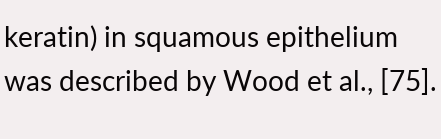keratin) in squamous epithelium was described by Wood et al., [75].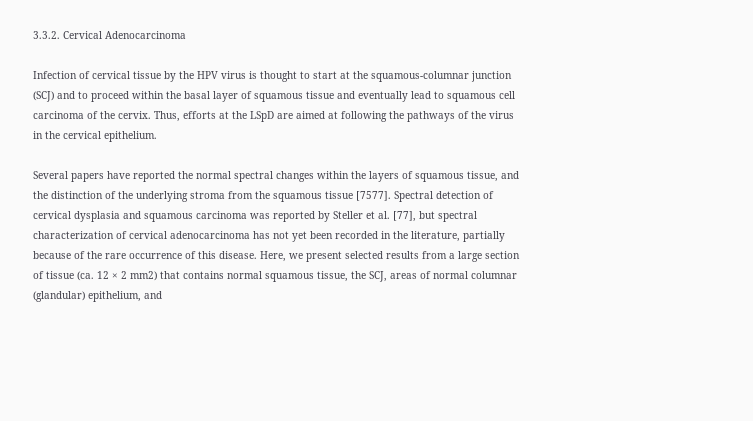3.3.2. Cervical Adenocarcinoma

Infection of cervical tissue by the HPV virus is thought to start at the squamous-columnar junction (SCJ) and to proceed within the basal layer of squamous tissue and eventually lead to squamous cell carcinoma of the cervix. Thus, efforts at the LSpD are aimed at following the pathways of the virus in the cervical epithelium.

Several papers have reported the normal spectral changes within the layers of squamous tissue, and the distinction of the underlying stroma from the squamous tissue [7577]. Spectral detection of cervical dysplasia and squamous carcinoma was reported by Steller et al. [77], but spectral characterization of cervical adenocarcinoma has not yet been recorded in the literature, partially because of the rare occurrence of this disease. Here, we present selected results from a large section of tissue (ca. 12 × 2 mm2) that contains normal squamous tissue, the SCJ, areas of normal columnar (glandular) epithelium, and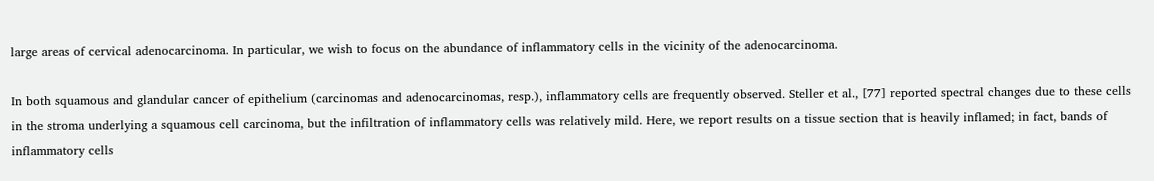large areas of cervical adenocarcinoma. In particular, we wish to focus on the abundance of inflammatory cells in the vicinity of the adenocarcinoma.

In both squamous and glandular cancer of epithelium (carcinomas and adenocarcinomas, resp.), inflammatory cells are frequently observed. Steller et al., [77] reported spectral changes due to these cells in the stroma underlying a squamous cell carcinoma, but the infiltration of inflammatory cells was relatively mild. Here, we report results on a tissue section that is heavily inflamed; in fact, bands of inflammatory cells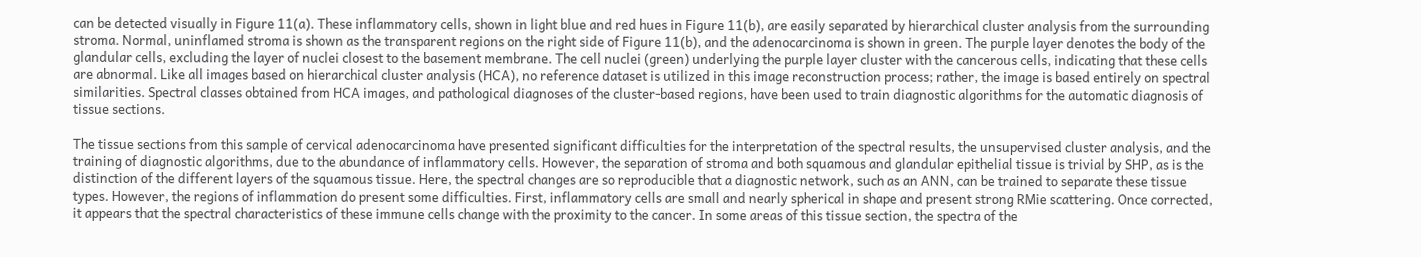can be detected visually in Figure 11(a). These inflammatory cells, shown in light blue and red hues in Figure 11(b), are easily separated by hierarchical cluster analysis from the surrounding stroma. Normal, uninflamed stroma is shown as the transparent regions on the right side of Figure 11(b), and the adenocarcinoma is shown in green. The purple layer denotes the body of the glandular cells, excluding the layer of nuclei closest to the basement membrane. The cell nuclei (green) underlying the purple layer cluster with the cancerous cells, indicating that these cells are abnormal. Like all images based on hierarchical cluster analysis (HCA), no reference dataset is utilized in this image reconstruction process; rather, the image is based entirely on spectral similarities. Spectral classes obtained from HCA images, and pathological diagnoses of the cluster-based regions, have been used to train diagnostic algorithms for the automatic diagnosis of tissue sections.

The tissue sections from this sample of cervical adenocarcinoma have presented significant difficulties for the interpretation of the spectral results, the unsupervised cluster analysis, and the training of diagnostic algorithms, due to the abundance of inflammatory cells. However, the separation of stroma and both squamous and glandular epithelial tissue is trivial by SHP, as is the distinction of the different layers of the squamous tissue. Here, the spectral changes are so reproducible that a diagnostic network, such as an ANN, can be trained to separate these tissue types. However, the regions of inflammation do present some difficulties. First, inflammatory cells are small and nearly spherical in shape and present strong RMie scattering. Once corrected, it appears that the spectral characteristics of these immune cells change with the proximity to the cancer. In some areas of this tissue section, the spectra of the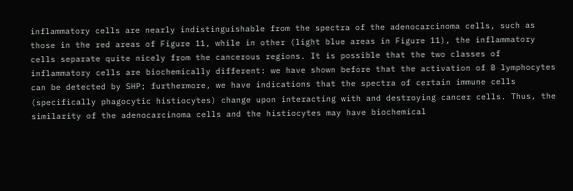inflammatory cells are nearly indistinguishable from the spectra of the adenocarcinoma cells, such as those in the red areas of Figure 11, while in other (light blue areas in Figure 11), the inflammatory cells separate quite nicely from the cancerous regions. It is possible that the two classes of inflammatory cells are biochemically different: we have shown before that the activation of B lymphocytes can be detected by SHP; furthermore, we have indications that the spectra of certain immune cells (specifically phagocytic histiocytes) change upon interacting with and destroying cancer cells. Thus, the similarity of the adenocarcinoma cells and the histiocytes may have biochemical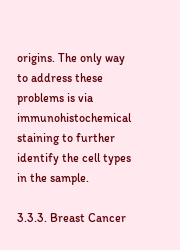origins. The only way to address these problems is via immunohistochemical staining to further identify the cell types in the sample.

3.3.3. Breast Cancer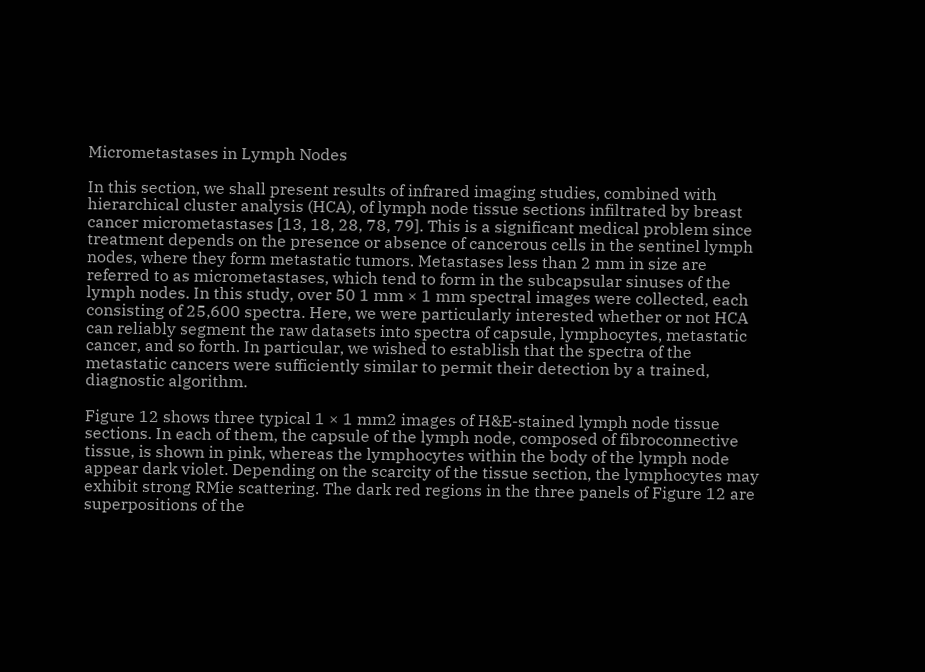Micrometastases in Lymph Nodes

In this section, we shall present results of infrared imaging studies, combined with hierarchical cluster analysis (HCA), of lymph node tissue sections infiltrated by breast cancer micrometastases [13, 18, 28, 78, 79]. This is a significant medical problem since treatment depends on the presence or absence of cancerous cells in the sentinel lymph nodes, where they form metastatic tumors. Metastases less than 2 mm in size are referred to as micrometastases, which tend to form in the subcapsular sinuses of the lymph nodes. In this study, over 50 1 mm × 1 mm spectral images were collected, each consisting of 25,600 spectra. Here, we were particularly interested whether or not HCA can reliably segment the raw datasets into spectra of capsule, lymphocytes, metastatic cancer, and so forth. In particular, we wished to establish that the spectra of the metastatic cancers were sufficiently similar to permit their detection by a trained, diagnostic algorithm.

Figure 12 shows three typical 1 × 1 mm2 images of H&E-stained lymph node tissue sections. In each of them, the capsule of the lymph node, composed of fibroconnective tissue, is shown in pink, whereas the lymphocytes within the body of the lymph node appear dark violet. Depending on the scarcity of the tissue section, the lymphocytes may exhibit strong RMie scattering. The dark red regions in the three panels of Figure 12 are superpositions of the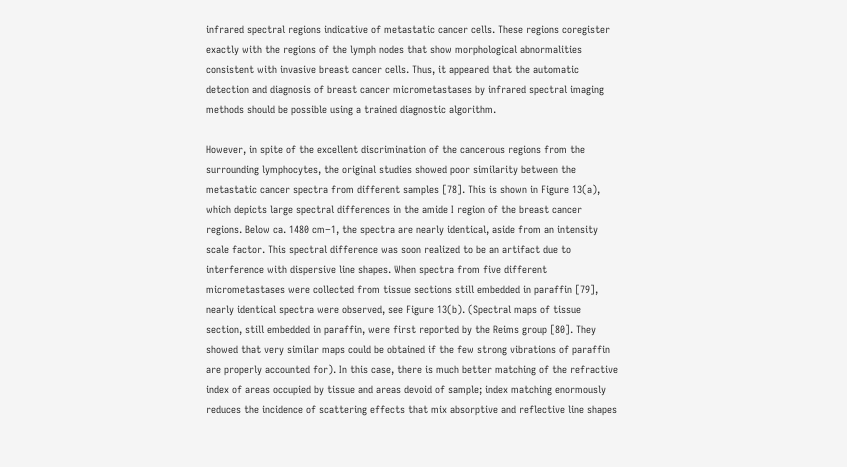infrared spectral regions indicative of metastatic cancer cells. These regions coregister exactly with the regions of the lymph nodes that show morphological abnormalities consistent with invasive breast cancer cells. Thus, it appeared that the automatic detection and diagnosis of breast cancer micrometastases by infrared spectral imaging methods should be possible using a trained diagnostic algorithm.

However, in spite of the excellent discrimination of the cancerous regions from the surrounding lymphocytes, the original studies showed poor similarity between the metastatic cancer spectra from different samples [78]. This is shown in Figure 13(a), which depicts large spectral differences in the amide I region of the breast cancer regions. Below ca. 1480 cm−1, the spectra are nearly identical, aside from an intensity scale factor. This spectral difference was soon realized to be an artifact due to interference with dispersive line shapes. When spectra from five different micrometastases were collected from tissue sections still embedded in paraffin [79], nearly identical spectra were observed, see Figure 13(b). (Spectral maps of tissue section, still embedded in paraffin, were first reported by the Reims group [80]. They showed that very similar maps could be obtained if the few strong vibrations of paraffin are properly accounted for). In this case, there is much better matching of the refractive index of areas occupied by tissue and areas devoid of sample; index matching enormously reduces the incidence of scattering effects that mix absorptive and reflective line shapes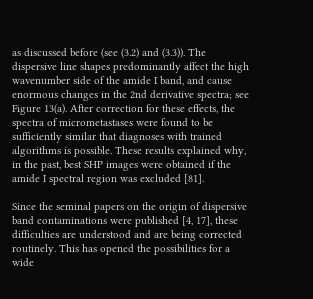as discussed before (see (3.2) and (3.3)). The dispersive line shapes predominantly affect the high wavenumber side of the amide I band, and cause enormous changes in the 2nd derivative spectra; see Figure 13(a). After correction for these effects, the spectra of micrometastases were found to be sufficiently similar that diagnoses with trained algorithms is possible. These results explained why, in the past, best SHP images were obtained if the amide I spectral region was excluded [81].

Since the seminal papers on the origin of dispersive band contaminations were published [4, 17], these difficulties are understood and are being corrected routinely. This has opened the possibilities for a wide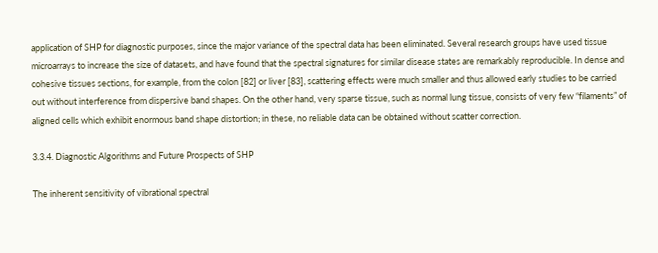application of SHP for diagnostic purposes, since the major variance of the spectral data has been eliminated. Several research groups have used tissue microarrays to increase the size of datasets, and have found that the spectral signatures for similar disease states are remarkably reproducible. In dense and cohesive tissues sections, for example, from the colon [82] or liver [83], scattering effects were much smaller and thus allowed early studies to be carried out without interference from dispersive band shapes. On the other hand, very sparse tissue, such as normal lung tissue, consists of very few “filaments” of aligned cells which exhibit enormous band shape distortion; in these, no reliable data can be obtained without scatter correction.

3.3.4. Diagnostic Algorithms and Future Prospects of SHP

The inherent sensitivity of vibrational spectral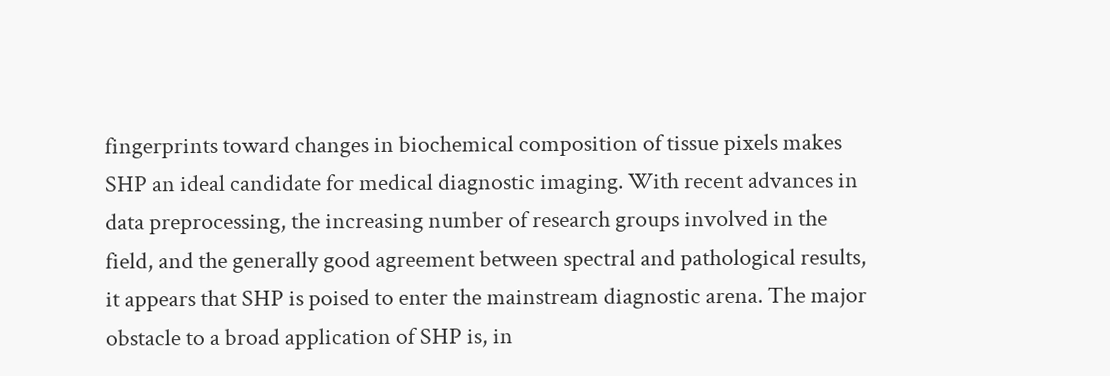fingerprints toward changes in biochemical composition of tissue pixels makes SHP an ideal candidate for medical diagnostic imaging. With recent advances in data preprocessing, the increasing number of research groups involved in the field, and the generally good agreement between spectral and pathological results, it appears that SHP is poised to enter the mainstream diagnostic arena. The major obstacle to a broad application of SHP is, in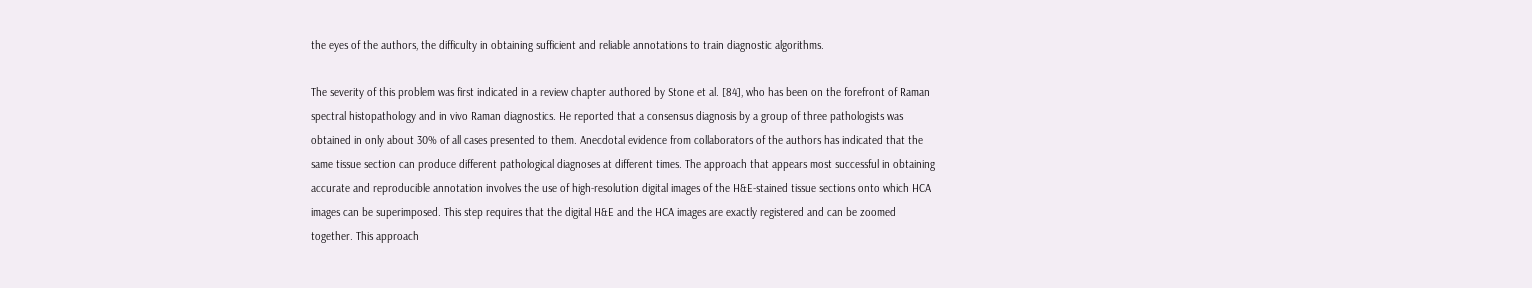the eyes of the authors, the difficulty in obtaining sufficient and reliable annotations to train diagnostic algorithms.

The severity of this problem was first indicated in a review chapter authored by Stone et al. [84], who has been on the forefront of Raman spectral histopathology and in vivo Raman diagnostics. He reported that a consensus diagnosis by a group of three pathologists was obtained in only about 30% of all cases presented to them. Anecdotal evidence from collaborators of the authors has indicated that the same tissue section can produce different pathological diagnoses at different times. The approach that appears most successful in obtaining accurate and reproducible annotation involves the use of high-resolution digital images of the H&E-stained tissue sections onto which HCA images can be superimposed. This step requires that the digital H&E and the HCA images are exactly registered and can be zoomed together. This approach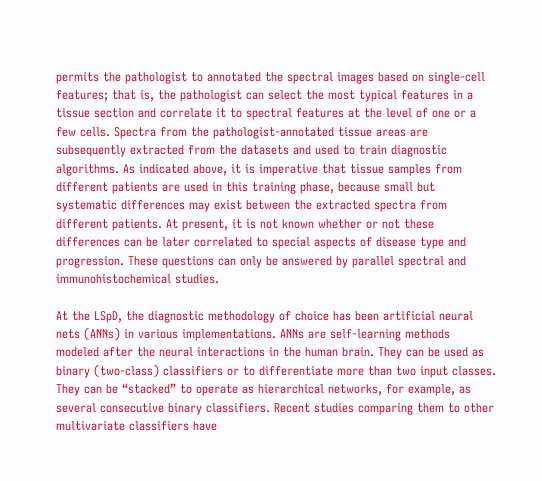permits the pathologist to annotated the spectral images based on single-cell features; that is, the pathologist can select the most typical features in a tissue section and correlate it to spectral features at the level of one or a few cells. Spectra from the pathologist-annotated tissue areas are subsequently extracted from the datasets and used to train diagnostic algorithms. As indicated above, it is imperative that tissue samples from different patients are used in this training phase, because small but systematic differences may exist between the extracted spectra from different patients. At present, it is not known whether or not these differences can be later correlated to special aspects of disease type and progression. These questions can only be answered by parallel spectral and immunohistochemical studies.

At the LSpD, the diagnostic methodology of choice has been artificial neural nets (ANNs) in various implementations. ANNs are self-learning methods modeled after the neural interactions in the human brain. They can be used as binary (two-class) classifiers or to differentiate more than two input classes. They can be “stacked” to operate as hierarchical networks, for example, as several consecutive binary classifiers. Recent studies comparing them to other multivariate classifiers have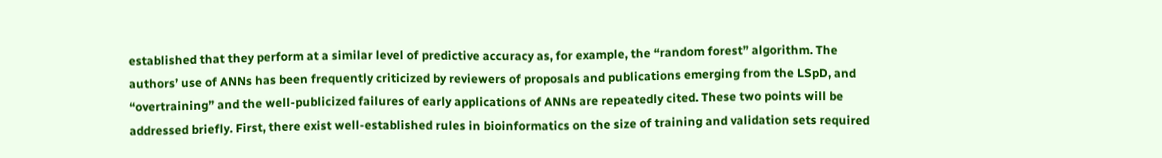established that they perform at a similar level of predictive accuracy as, for example, the “random forest” algorithm. The authors’ use of ANNs has been frequently criticized by reviewers of proposals and publications emerging from the LSpD, and “overtraining” and the well-publicized failures of early applications of ANNs are repeatedly cited. These two points will be addressed briefly. First, there exist well-established rules in bioinformatics on the size of training and validation sets required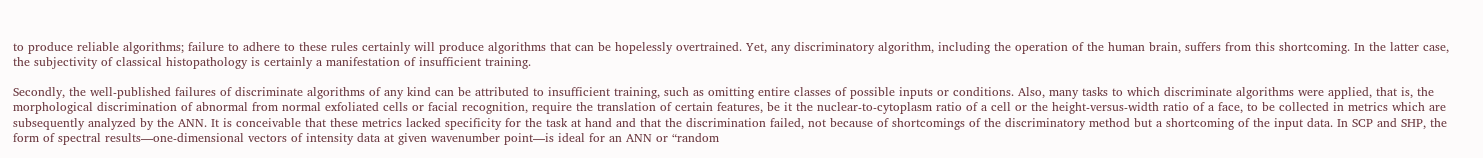to produce reliable algorithms; failure to adhere to these rules certainly will produce algorithms that can be hopelessly overtrained. Yet, any discriminatory algorithm, including the operation of the human brain, suffers from this shortcoming. In the latter case, the subjectivity of classical histopathology is certainly a manifestation of insufficient training.

Secondly, the well-published failures of discriminate algorithms of any kind can be attributed to insufficient training, such as omitting entire classes of possible inputs or conditions. Also, many tasks to which discriminate algorithms were applied, that is, the morphological discrimination of abnormal from normal exfoliated cells or facial recognition, require the translation of certain features, be it the nuclear-to-cytoplasm ratio of a cell or the height-versus-width ratio of a face, to be collected in metrics which are subsequently analyzed by the ANN. It is conceivable that these metrics lacked specificity for the task at hand and that the discrimination failed, not because of shortcomings of the discriminatory method but a shortcoming of the input data. In SCP and SHP, the form of spectral results—one-dimensional vectors of intensity data at given wavenumber point—is ideal for an ANN or “random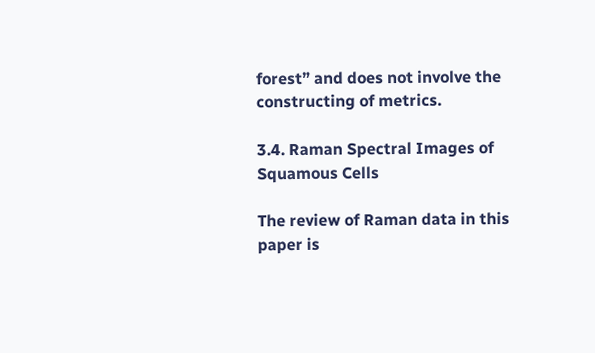forest” and does not involve the constructing of metrics.

3.4. Raman Spectral Images of Squamous Cells

The review of Raman data in this paper is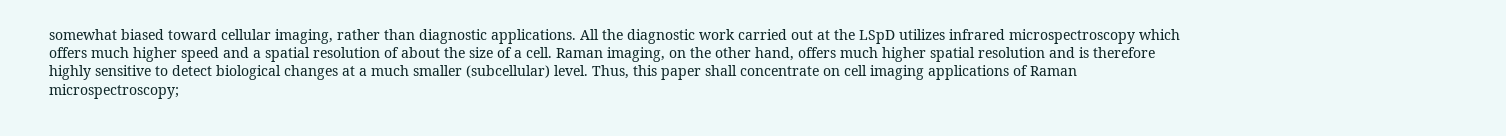somewhat biased toward cellular imaging, rather than diagnostic applications. All the diagnostic work carried out at the LSpD utilizes infrared microspectroscopy which offers much higher speed and a spatial resolution of about the size of a cell. Raman imaging, on the other hand, offers much higher spatial resolution and is therefore highly sensitive to detect biological changes at a much smaller (subcellular) level. Thus, this paper shall concentrate on cell imaging applications of Raman microspectroscopy;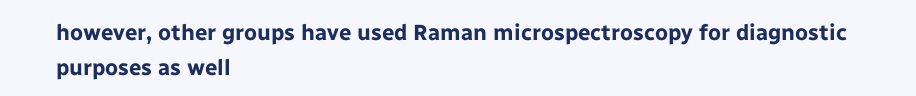however, other groups have used Raman microspectroscopy for diagnostic purposes as well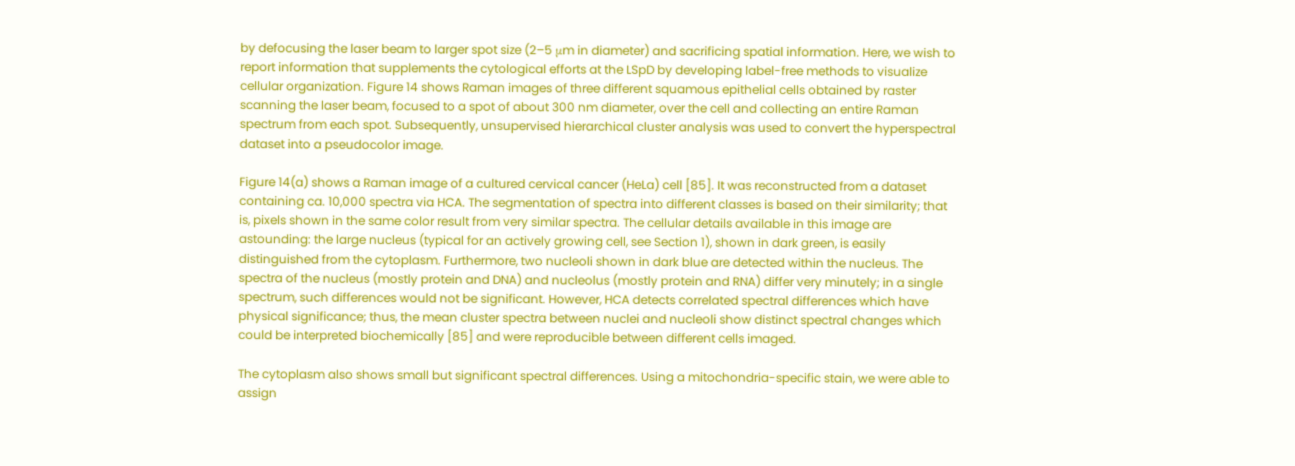by defocusing the laser beam to larger spot size (2–5 μm in diameter) and sacrificing spatial information. Here, we wish to report information that supplements the cytological efforts at the LSpD by developing label-free methods to visualize cellular organization. Figure 14 shows Raman images of three different squamous epithelial cells obtained by raster scanning the laser beam, focused to a spot of about 300 nm diameter, over the cell and collecting an entire Raman spectrum from each spot. Subsequently, unsupervised hierarchical cluster analysis was used to convert the hyperspectral dataset into a pseudocolor image.

Figure 14(a) shows a Raman image of a cultured cervical cancer (HeLa) cell [85]. It was reconstructed from a dataset containing ca. 10,000 spectra via HCA. The segmentation of spectra into different classes is based on their similarity; that is, pixels shown in the same color result from very similar spectra. The cellular details available in this image are astounding: the large nucleus (typical for an actively growing cell, see Section 1), shown in dark green, is easily distinguished from the cytoplasm. Furthermore, two nucleoli shown in dark blue are detected within the nucleus. The spectra of the nucleus (mostly protein and DNA) and nucleolus (mostly protein and RNA) differ very minutely; in a single spectrum, such differences would not be significant. However, HCA detects correlated spectral differences which have physical significance; thus, the mean cluster spectra between nuclei and nucleoli show distinct spectral changes which could be interpreted biochemically [85] and were reproducible between different cells imaged.

The cytoplasm also shows small but significant spectral differences. Using a mitochondria-specific stain, we were able to assign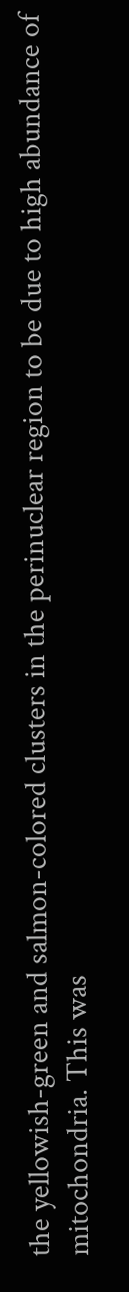the yellowish-green and salmon-colored clusters in the perinuclear region to be due to high abundance of mitochondria. This was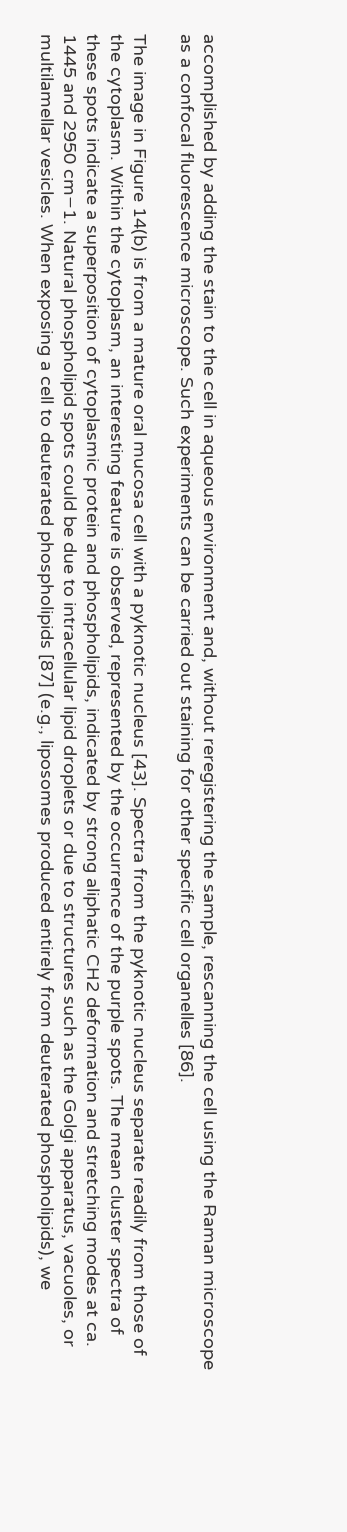accomplished by adding the stain to the cell in aqueous environment and, without reregistering the sample, rescanning the cell using the Raman microscope as a confocal fluorescence microscope. Such experiments can be carried out staining for other specific cell organelles [86].

The image in Figure 14(b) is from a mature oral mucosa cell with a pyknotic nucleus [43]. Spectra from the pyknotic nucleus separate readily from those of the cytoplasm. Within the cytoplasm, an interesting feature is observed, represented by the occurrence of the purple spots. The mean cluster spectra of these spots indicate a superposition of cytoplasmic protein and phospholipids, indicated by strong aliphatic CH2 deformation and stretching modes at ca. 1445 and 2950 cm−1. Natural phospholipid spots could be due to intracellular lipid droplets or due to structures such as the Golgi apparatus, vacuoles, or multilamellar vesicles. When exposing a cell to deuterated phospholipids [87] (e.g., liposomes produced entirely from deuterated phospholipids), we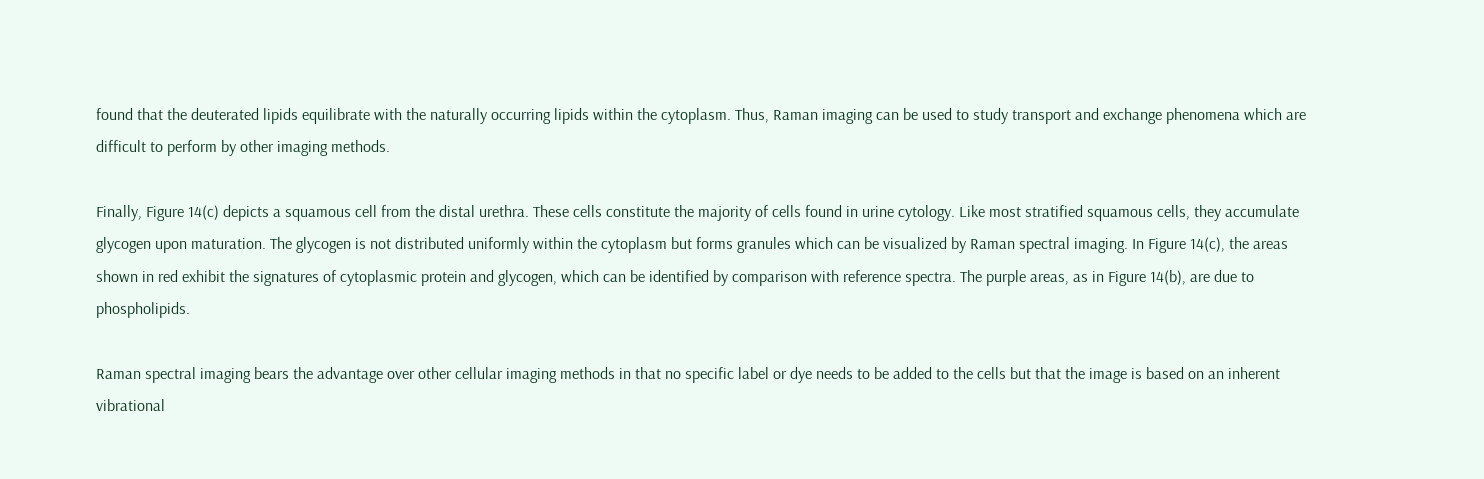found that the deuterated lipids equilibrate with the naturally occurring lipids within the cytoplasm. Thus, Raman imaging can be used to study transport and exchange phenomena which are difficult to perform by other imaging methods.

Finally, Figure 14(c) depicts a squamous cell from the distal urethra. These cells constitute the majority of cells found in urine cytology. Like most stratified squamous cells, they accumulate glycogen upon maturation. The glycogen is not distributed uniformly within the cytoplasm but forms granules which can be visualized by Raman spectral imaging. In Figure 14(c), the areas shown in red exhibit the signatures of cytoplasmic protein and glycogen, which can be identified by comparison with reference spectra. The purple areas, as in Figure 14(b), are due to phospholipids.

Raman spectral imaging bears the advantage over other cellular imaging methods in that no specific label or dye needs to be added to the cells but that the image is based on an inherent vibrational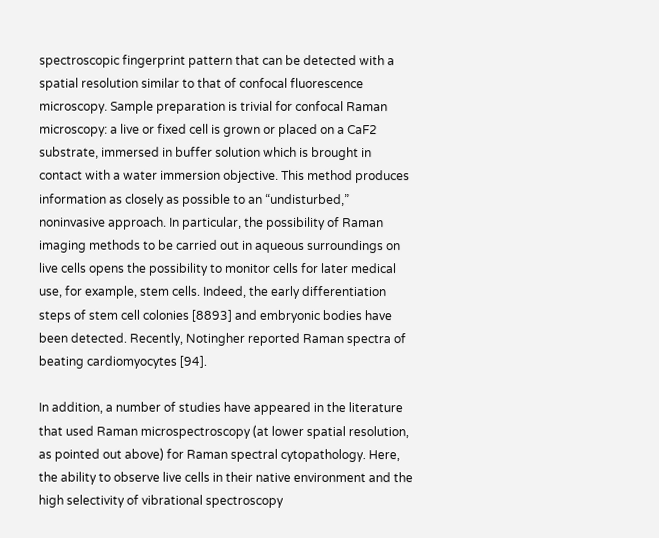spectroscopic fingerprint pattern that can be detected with a spatial resolution similar to that of confocal fluorescence microscopy. Sample preparation is trivial for confocal Raman microscopy: a live or fixed cell is grown or placed on a CaF2 substrate, immersed in buffer solution which is brought in contact with a water immersion objective. This method produces information as closely as possible to an “undisturbed,” noninvasive approach. In particular, the possibility of Raman imaging methods to be carried out in aqueous surroundings on live cells opens the possibility to monitor cells for later medical use, for example, stem cells. Indeed, the early differentiation steps of stem cell colonies [8893] and embryonic bodies have been detected. Recently, Notingher reported Raman spectra of beating cardiomyocytes [94].

In addition, a number of studies have appeared in the literature that used Raman microspectroscopy (at lower spatial resolution, as pointed out above) for Raman spectral cytopathology. Here, the ability to observe live cells in their native environment and the high selectivity of vibrational spectroscopy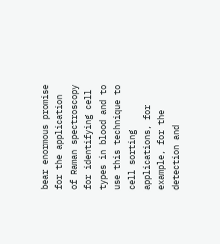bear enormous promise for the application of Raman spectroscopy for identifying cell types in blood and to use this technique to cell sorting applications, for example, for the detection and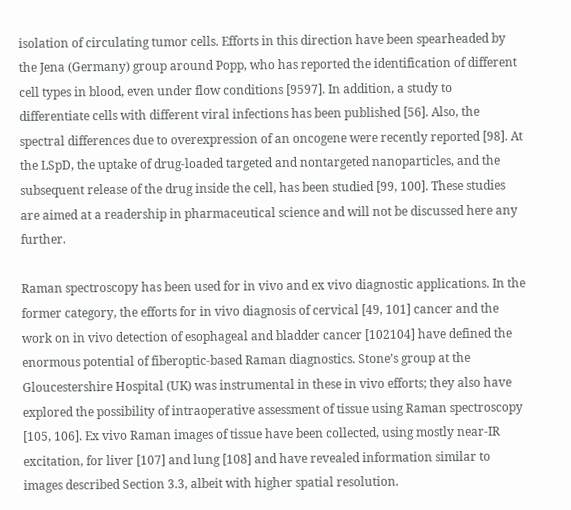isolation of circulating tumor cells. Efforts in this direction have been spearheaded by the Jena (Germany) group around Popp, who has reported the identification of different cell types in blood, even under flow conditions [9597]. In addition, a study to differentiate cells with different viral infections has been published [56]. Also, the spectral differences due to overexpression of an oncogene were recently reported [98]. At the LSpD, the uptake of drug-loaded targeted and nontargeted nanoparticles, and the subsequent release of the drug inside the cell, has been studied [99, 100]. These studies are aimed at a readership in pharmaceutical science and will not be discussed here any further.

Raman spectroscopy has been used for in vivo and ex vivo diagnostic applications. In the former category, the efforts for in vivo diagnosis of cervical [49, 101] cancer and the work on in vivo detection of esophageal and bladder cancer [102104] have defined the enormous potential of fiberoptic-based Raman diagnostics. Stone’s group at the Gloucestershire Hospital (UK) was instrumental in these in vivo efforts; they also have explored the possibility of intraoperative assessment of tissue using Raman spectroscopy [105, 106]. Ex vivo Raman images of tissue have been collected, using mostly near-IR excitation, for liver [107] and lung [108] and have revealed information similar to images described Section 3.3, albeit with higher spatial resolution.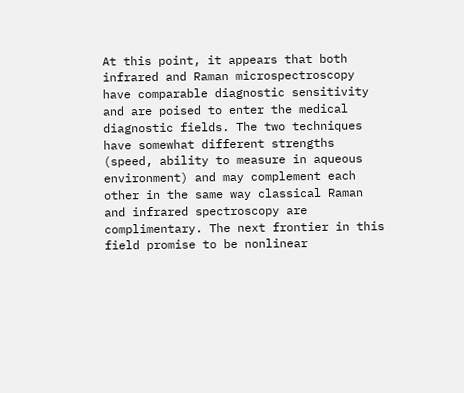At this point, it appears that both infrared and Raman microspectroscopy have comparable diagnostic sensitivity and are poised to enter the medical diagnostic fields. The two techniques have somewhat different strengths (speed, ability to measure in aqueous environment) and may complement each other in the same way classical Raman and infrared spectroscopy are complimentary. The next frontier in this field promise to be nonlinear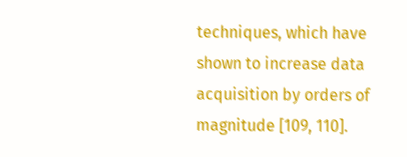techniques, which have shown to increase data acquisition by orders of magnitude [109, 110].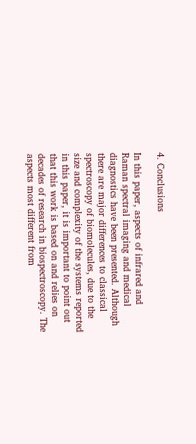4. Conclusions

In this paper, aspects of infrared and Raman spectral imaging and medical diagnostics have been presented. Although there are major differences to classical spectroscopy of biomolecules, due to the size and complexity of the systems reported in this paper, it is important to point out that this work is based on and relies on decades of research in biospectroscopy. The aspects most different from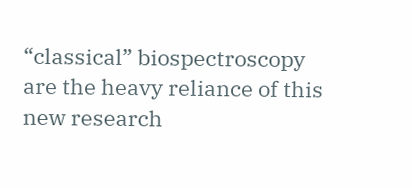“classical” biospectroscopy are the heavy reliance of this new research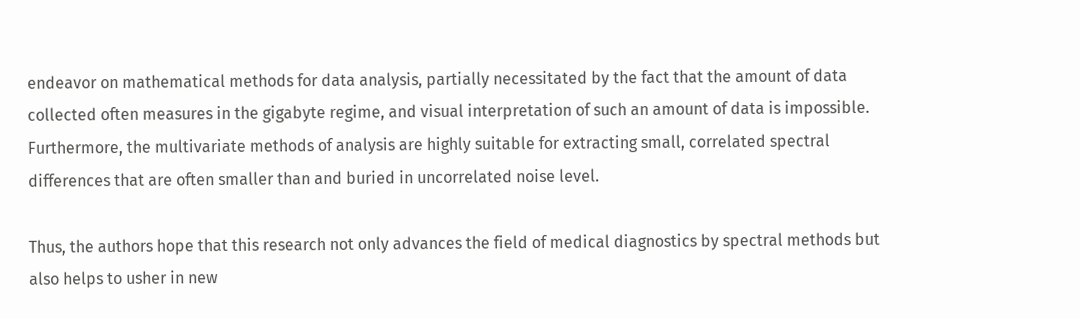endeavor on mathematical methods for data analysis, partially necessitated by the fact that the amount of data collected often measures in the gigabyte regime, and visual interpretation of such an amount of data is impossible. Furthermore, the multivariate methods of analysis are highly suitable for extracting small, correlated spectral differences that are often smaller than and buried in uncorrelated noise level.

Thus, the authors hope that this research not only advances the field of medical diagnostics by spectral methods but also helps to usher in new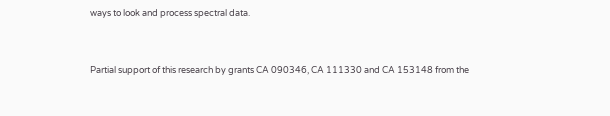ways to look and process spectral data.


Partial support of this research by grants CA 090346, CA 111330 and CA 153148 from the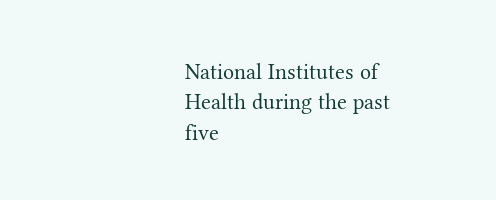National Institutes of Health during the past five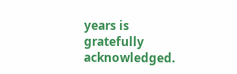years is gratefully acknowledged.